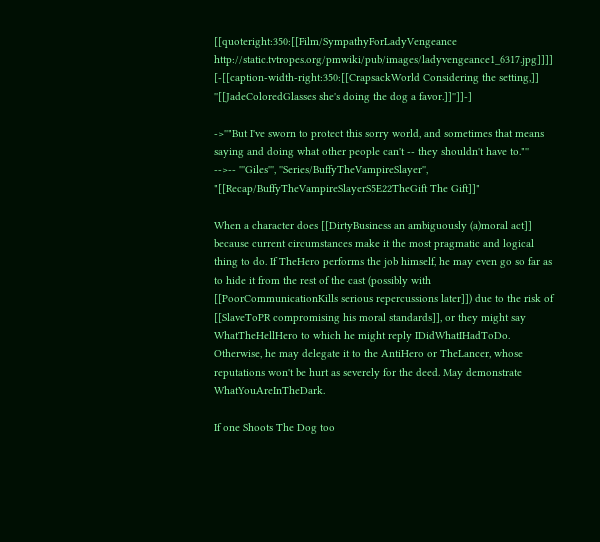[[quoteright:350:[[Film/SympathyForLadyVengeance http://static.tvtropes.org/pmwiki/pub/images/ladyvengeance1_6317.jpg]]]]
[-[[caption-width-right:350:[[CrapsackWorld Considering the setting,]] ''[[JadeColoredGlasses she's doing the dog a favor.]]'']]-]

->''"But I've sworn to protect this sorry world, and sometimes that means saying and doing what other people can't -- they shouldn't have to."''
-->-- '''Giles''', ''Series/BuffyTheVampireSlayer'', "[[Recap/BuffyTheVampireSlayerS5E22TheGift The Gift]]"

When a character does [[DirtyBusiness an ambiguously (a)moral act]] because current circumstances make it the most pragmatic and logical thing to do. If TheHero performs the job himself, he may even go so far as to hide it from the rest of the cast (possibly with [[PoorCommunicationKills serious repercussions later]]) due to the risk of [[SlaveToPR compromising his moral standards]], or they might say WhatTheHellHero to which he might reply IDidWhatIHadToDo. Otherwise, he may delegate it to the AntiHero or TheLancer, whose reputations won't be hurt as severely for the deed. May demonstrate WhatYouAreInTheDark.

If one Shoots The Dog too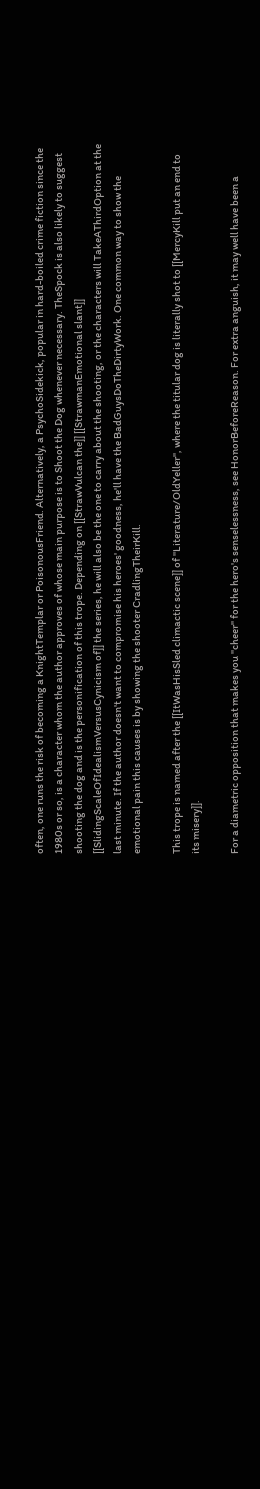often, one runs the risk of becoming a KnightTemplar or PoisonousFriend. Alternatively, a PsychoSidekick, popular in hard-boiled crime fiction since the 1980s or so, is a character whom the author approves of whose main purpose is to Shoot the Dog whenever necessary. TheSpock is also likely to suggest shooting the dog and is the personification of this trope. Depending on [[StrawVulcan the]] [[StrawmanEmotional slant]] [[SlidingScaleOfIdealismVersusCynicism of]] the series, he will also be the one to carry about the shooting, or the characters will TakeAThirdOption at the last minute. If the author doesn't want to compromise his heroes' goodness, he'll have the BadGuysDoTheDirtyWork. One common way to show the emotional pain this causes is by showing the shooter CradlingTheirKill.

This trope is named after the [[ItWasHisSled climactic scene]] of ''Literature/OldYeller'', where the titular dog is literally shot to [[MercyKill put an end to its misery]].

For a diametric opposition that makes you ''cheer'' for the hero's senselessness, see HonorBeforeReason. For extra anguish, it may well have been a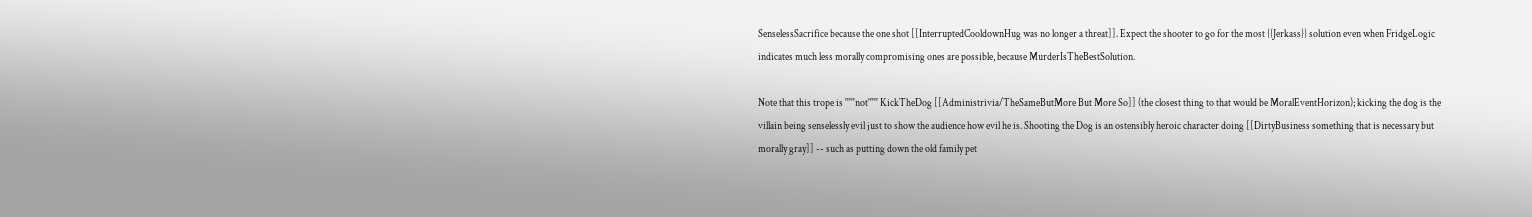SenselessSacrifice because the one shot [[InterruptedCooldownHug was no longer a threat]]. Expect the shooter to go for the most {{Jerkass}} solution even when FridgeLogic indicates much less morally compromising ones are possible, because MurderIsTheBestSolution.

Note that this trope is '''''not''''' KickTheDog [[Administrivia/TheSameButMore But More So]] (the closest thing to that would be MoralEventHorizon); kicking the dog is the villain being senselessly evil just to show the audience how evil he is. Shooting the Dog is an ostensibly heroic character doing [[DirtyBusiness something that is necessary but morally gray]] -- such as putting down the old family pet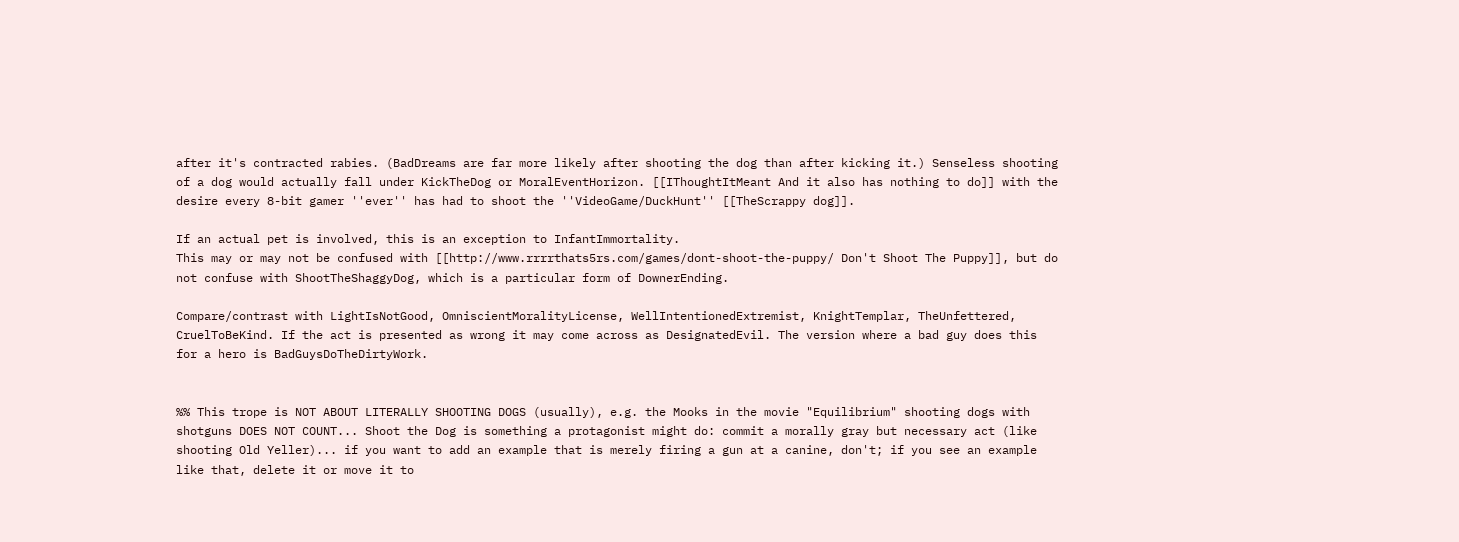after it's contracted rabies. (BadDreams are far more likely after shooting the dog than after kicking it.) Senseless shooting of a dog would actually fall under KickTheDog or MoralEventHorizon. [[IThoughtItMeant And it also has nothing to do]] with the desire every 8-bit gamer ''ever'' has had to shoot the ''VideoGame/DuckHunt'' [[TheScrappy dog]].

If an actual pet is involved, this is an exception to InfantImmortality.
This may or may not be confused with [[http://www.rrrrthats5rs.com/games/dont-shoot-the-puppy/ Don't Shoot The Puppy]], but do not confuse with ShootTheShaggyDog, which is a particular form of DownerEnding.

Compare/contrast with LightIsNotGood, OmniscientMoralityLicense, WellIntentionedExtremist, KnightTemplar, TheUnfettered, CruelToBeKind. If the act is presented as wrong it may come across as DesignatedEvil. The version where a bad guy does this for a hero is BadGuysDoTheDirtyWork.


%% This trope is NOT ABOUT LITERALLY SHOOTING DOGS (usually), e.g. the Mooks in the movie "Equilibrium" shooting dogs with shotguns DOES NOT COUNT... Shoot the Dog is something a protagonist might do: commit a morally gray but necessary act (like shooting Old Yeller)... if you want to add an example that is merely firing a gun at a canine, don't; if you see an example like that, delete it or move it to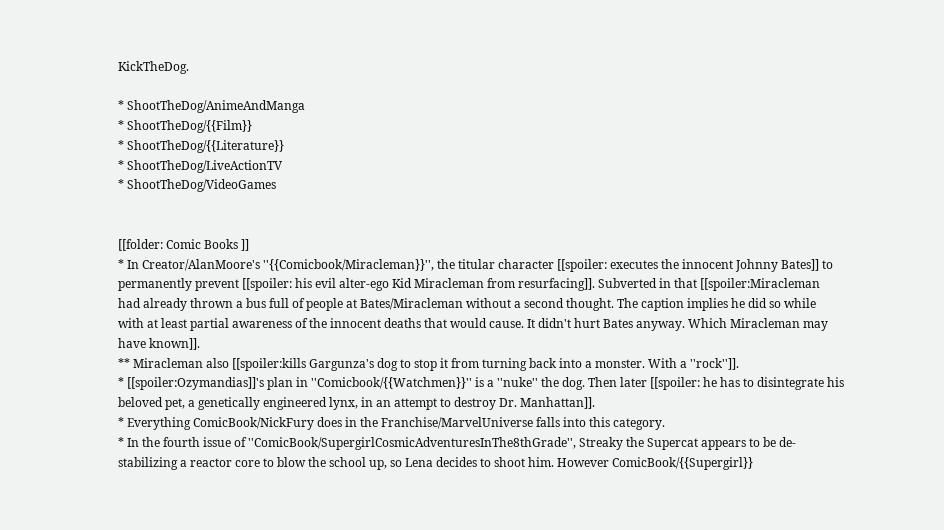KickTheDog.

* ShootTheDog/AnimeAndManga
* ShootTheDog/{{Film}}
* ShootTheDog/{{Literature}}
* ShootTheDog/LiveActionTV
* ShootTheDog/VideoGames


[[folder: Comic Books ]]
* In Creator/AlanMoore's ''{{Comicbook/Miracleman}}'', the titular character [[spoiler: executes the innocent Johnny Bates]] to permanently prevent [[spoiler: his evil alter-ego Kid Miracleman from resurfacing]]. Subverted in that [[spoiler:Miracleman had already thrown a bus full of people at Bates/Miracleman without a second thought. The caption implies he did so while with at least partial awareness of the innocent deaths that would cause. It didn't hurt Bates anyway. Which Miracleman may have known]].
** Miracleman also [[spoiler:kills Gargunza's dog to stop it from turning back into a monster. With a ''rock'']].
* [[spoiler:Ozymandias]]'s plan in ''Comicbook/{{Watchmen}}'' is a ''nuke'' the dog. Then later [[spoiler: he has to disintegrate his beloved pet, a genetically engineered lynx, in an attempt to destroy Dr. Manhattan]].
* Everything ComicBook/NickFury does in the Franchise/MarvelUniverse falls into this category.
* In the fourth issue of ''ComicBook/SupergirlCosmicAdventuresInThe8thGrade'', Streaky the Supercat appears to be de-stabilizing a reactor core to blow the school up, so Lena decides to shoot him. However ComicBook/{{Supergirl}}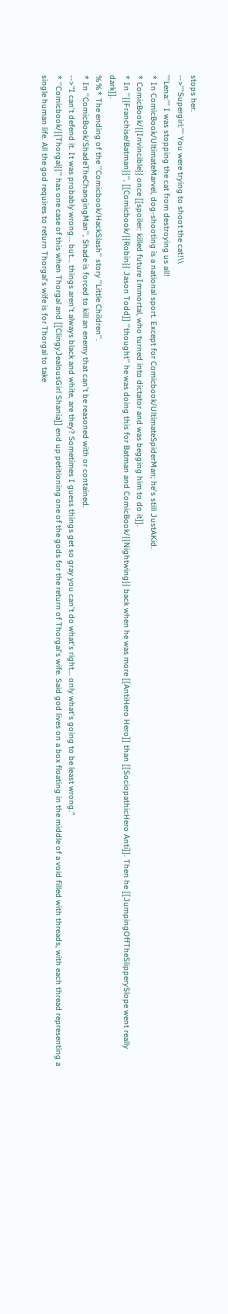stops her.
-->'''Supergirl:''' You were trying to shoot the cat!\\
'''Lena:''' I was stopping the cat from destroying us all!
* In ComicBook/UltimateMarvel, dog-shooting is a national sport. Except for Comicbook/UltimateSpiderMan; he's still JustAKid.
* ComicBook/{{Invincible}} once [[spoiler: killed future Immortal, who turned into dictator and was begging him to do it]].
* In ''{{Franchise/Batman}}'', [[Comicbook/{{Robin}} Jason Todd]] ''thought'' he was doing this for Batman and ComicBook/{{Nightwing}} back when he was more [[AntiHero Hero]] than [[SociopathicHero Anti]]. Then he [[JumpingOffTheSlipperySlope went really dark]].
%%* The ending of the ''Comicbook/HackSlash'' story ''Little Children''.
* In ''ComicBook/ShadeTheChangingMan'', Shade is forced to kill an enemy that can't be reasoned with or contained.
-->"I can't defend it. It was probably wrong... but... things aren't always black and white, are they? Sometimes I guess things get so gray you can't do what's right... only what's going to be least wrong."
* ''Comicbook/{{Thorgal}}'' has one case of this when Thorgal and [[ClingyJealousGirl Shania]] end up petitioning one of the gods for the return of Thorgal's wife. Said god lives on a box floating in the middle of a void filled with threads, with each thread representing a single human life. All the god requires to return Thorgal's wife is for Thorgal to take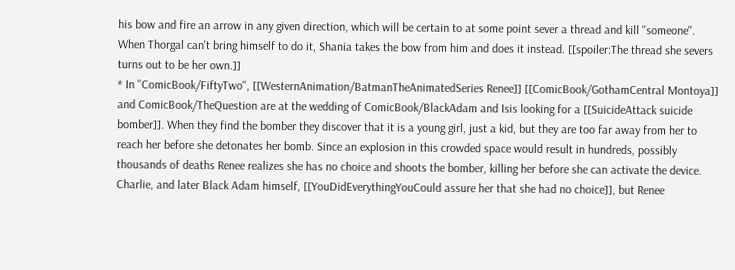his bow and fire an arrow in any given direction, which will be certain to at some point sever a thread and kill ''someone''. When Thorgal can't bring himself to do it, Shania takes the bow from him and does it instead. [[spoiler:The thread she severs turns out to be her own.]]
* In ''ComicBook/FiftyTwo'', [[WesternAnimation/BatmanTheAnimatedSeries Renee]] [[ComicBook/GothamCentral Montoya]] and ComicBook/TheQuestion are at the wedding of ComicBook/BlackAdam and Isis looking for a [[SuicideAttack suicide bomber]]. When they find the bomber they discover that it is a young girl, just a kid, but they are too far away from her to reach her before she detonates her bomb. Since an explosion in this crowded space would result in hundreds, possibly thousands of deaths Renee realizes she has no choice and shoots the bomber, killing her before she can activate the device. Charlie, and later Black Adam himself, [[YouDidEverythingYouCould assure her that she had no choice]], but Renee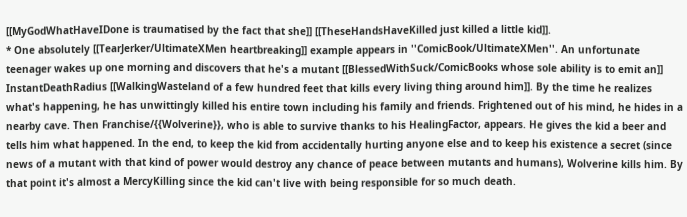[[MyGodWhatHaveIDone is traumatised by the fact that she]] [[TheseHandsHaveKilled just killed a little kid]].
* One absolutely [[TearJerker/UltimateXMen heartbreaking]] example appears in ''ComicBook/UltimateXMen''. An unfortunate teenager wakes up one morning and discovers that he's a mutant [[BlessedWithSuck/ComicBooks whose sole ability is to emit an]] InstantDeathRadius [[WalkingWasteland of a few hundred feet that kills every living thing around him]]. By the time he realizes what's happening, he has unwittingly killed his entire town including his family and friends. Frightened out of his mind, he hides in a nearby cave. Then Franchise/{{Wolverine}}, who is able to survive thanks to his HealingFactor, appears. He gives the kid a beer and tells him what happened. In the end, to keep the kid from accidentally hurting anyone else and to keep his existence a secret (since news of a mutant with that kind of power would destroy any chance of peace between mutants and humans), Wolverine kills him. By that point it's almost a MercyKilling since the kid can't live with being responsible for so much death.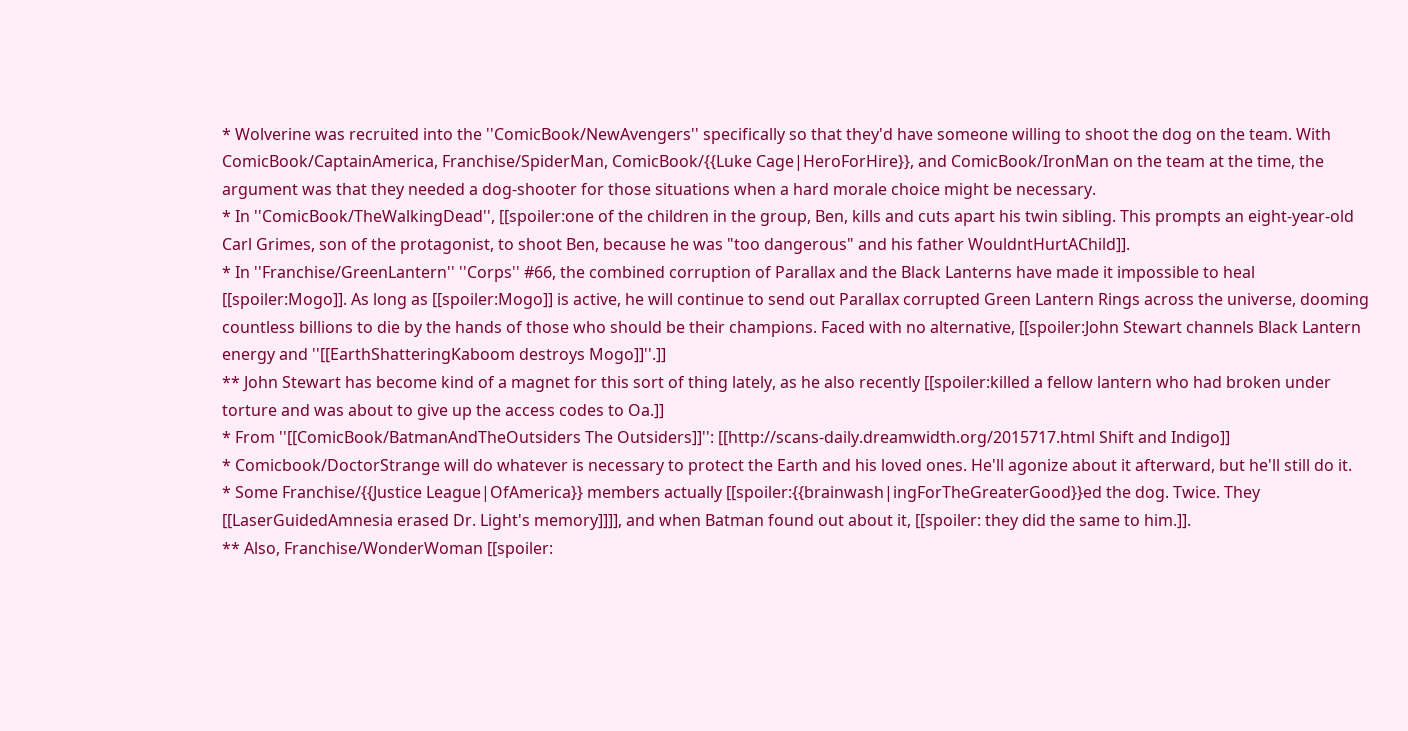* Wolverine was recruited into the ''ComicBook/NewAvengers'' specifically so that they'd have someone willing to shoot the dog on the team. With ComicBook/CaptainAmerica, Franchise/SpiderMan, ComicBook/{{Luke Cage|HeroForHire}}, and ComicBook/IronMan on the team at the time, the argument was that they needed a dog-shooter for those situations when a hard morale choice might be necessary.
* In ''ComicBook/TheWalkingDead'', [[spoiler:one of the children in the group, Ben, kills and cuts apart his twin sibling. This prompts an eight-year-old Carl Grimes, son of the protagonist, to shoot Ben, because he was "too dangerous" and his father WouldntHurtAChild]].
* In ''Franchise/GreenLantern'' ''Corps'' #66, the combined corruption of Parallax and the Black Lanterns have made it impossible to heal [[spoiler:Mogo]]. As long as [[spoiler:Mogo]] is active, he will continue to send out Parallax corrupted Green Lantern Rings across the universe, dooming countless billions to die by the hands of those who should be their champions. Faced with no alternative, [[spoiler:John Stewart channels Black Lantern energy and ''[[EarthShatteringKaboom destroys Mogo]]''.]]
** John Stewart has become kind of a magnet for this sort of thing lately, as he also recently [[spoiler:killed a fellow lantern who had broken under torture and was about to give up the access codes to Oa.]]
* From ''[[ComicBook/BatmanAndTheOutsiders The Outsiders]]'': [[http://scans-daily.dreamwidth.org/2015717.html Shift and Indigo]]
* Comicbook/DoctorStrange will do whatever is necessary to protect the Earth and his loved ones. He'll agonize about it afterward, but he'll still do it.
* Some Franchise/{{Justice League|OfAmerica}} members actually [[spoiler:{{brainwash|ingForTheGreaterGood}}ed the dog. Twice. They [[LaserGuidedAmnesia erased Dr. Light's memory]]]], and when Batman found out about it, [[spoiler: they did the same to him.]].
** Also, Franchise/WonderWoman [[spoiler: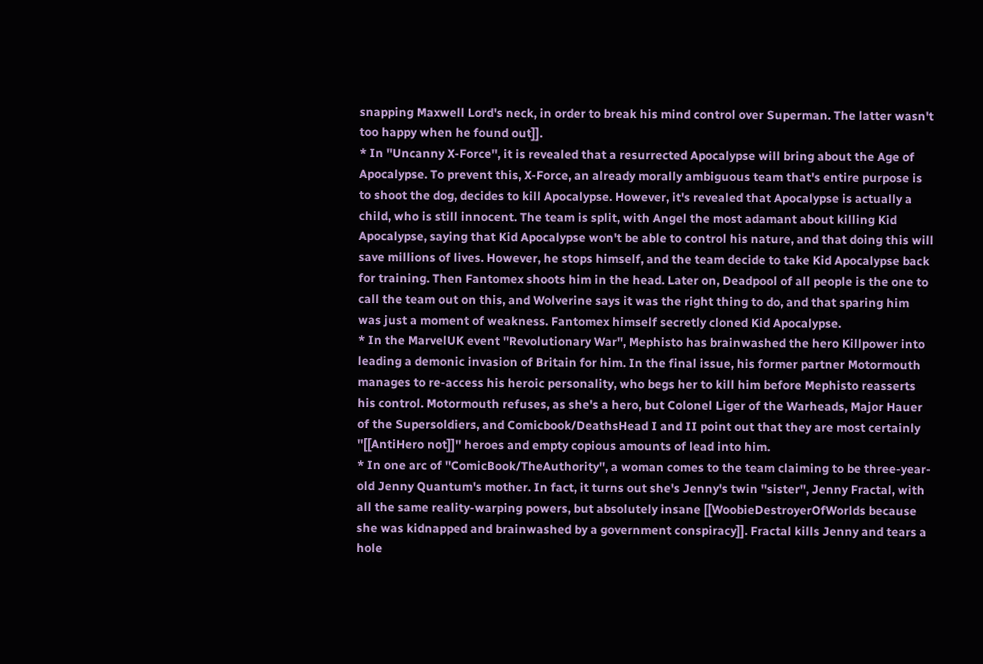snapping Maxwell Lord's neck, in order to break his mind control over Superman. The latter wasn't too happy when he found out]].
* In ''Uncanny X-Force'', it is revealed that a resurrected Apocalypse will bring about the Age of Apocalypse. To prevent this, X-Force, an already morally ambiguous team that's entire purpose is to shoot the dog, decides to kill Apocalypse. However, it's revealed that Apocalypse is actually a child, who is still innocent. The team is split, with Angel the most adamant about killing Kid Apocalypse, saying that Kid Apocalypse won't be able to control his nature, and that doing this will save millions of lives. However, he stops himself, and the team decide to take Kid Apocalypse back for training. Then Fantomex shoots him in the head. Later on, Deadpool of all people is the one to call the team out on this, and Wolverine says it was the right thing to do, and that sparing him was just a moment of weakness. Fantomex himself secretly cloned Kid Apocalypse.
* In the MarvelUK event ''Revolutionary War'', Mephisto has brainwashed the hero Killpower into leading a demonic invasion of Britain for him. In the final issue, his former partner Motormouth manages to re-access his heroic personality, who begs her to kill him before Mephisto reasserts his control. Motormouth refuses, as she's a hero, but Colonel Liger of the Warheads, Major Hauer of the Supersoldiers, and Comicbook/DeathsHead I and II point out that they are most certainly ''[[AntiHero not]]'' heroes and empty copious amounts of lead into him.
* In one arc of ''ComicBook/TheAuthority'', a woman comes to the team claiming to be three-year-old Jenny Quantum's mother. In fact, it turns out she's Jenny's twin ''sister'', Jenny Fractal, with all the same reality-warping powers, but absolutely insane [[WoobieDestroyerOfWorlds because she was kidnapped and brainwashed by a government conspiracy]]. Fractal kills Jenny and tears a hole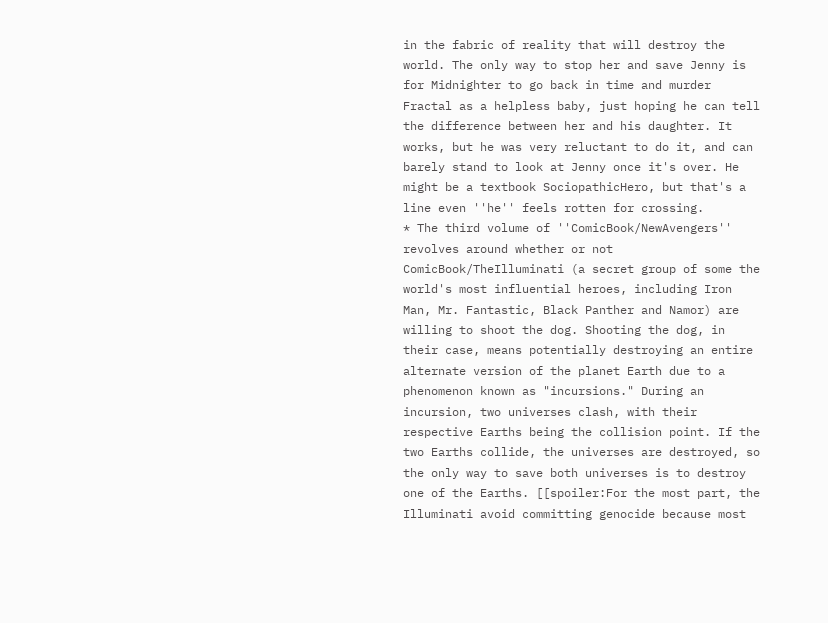in the fabric of reality that will destroy the world. The only way to stop her and save Jenny is for Midnighter to go back in time and murder Fractal as a helpless baby, just hoping he can tell the difference between her and his daughter. It works, but he was very reluctant to do it, and can barely stand to look at Jenny once it's over. He might be a textbook SociopathicHero, but that's a line even ''he'' feels rotten for crossing.
* The third volume of ''ComicBook/NewAvengers'' revolves around whether or not ComicBook/TheIlluminati (a secret group of some the world's most influential heroes, including Iron Man, Mr. Fantastic, Black Panther and Namor) are willing to shoot the dog. Shooting the dog, in their case, means potentially destroying an entire alternate version of the planet Earth due to a phenomenon known as "incursions." During an incursion, two universes clash, with their respective Earths being the collision point. If the two Earths collide, the universes are destroyed, so the only way to save both universes is to destroy one of the Earths. [[spoiler:For the most part, the Illuminati avoid committing genocide because most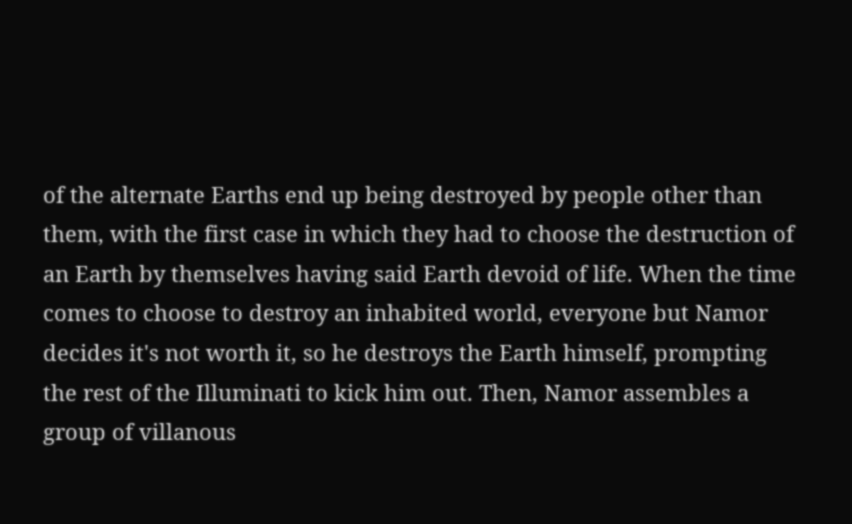of the alternate Earths end up being destroyed by people other than them, with the first case in which they had to choose the destruction of an Earth by themselves having said Earth devoid of life. When the time comes to choose to destroy an inhabited world, everyone but Namor decides it's not worth it, so he destroys the Earth himself, prompting the rest of the Illuminati to kick him out. Then, Namor assembles a group of villanous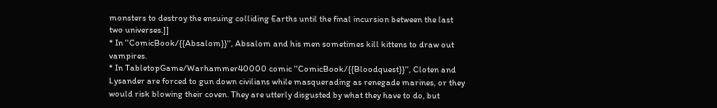monsters to destroy the ensuing colliding Earths until the final incursion between the last two universes.]]
* In ''ComicBook/{{Absalom}}'', Absalom and his men sometimes kill kittens to draw out vampires.
* In TabletopGame/Warhammer40000 comic ''ComicBook/{{Bloodquest}}'', Cloten and Lysander are forced to gun down civilians while masquerading as renegade marines, or they would risk blowing their coven. They are utterly disgusted by what they have to do, but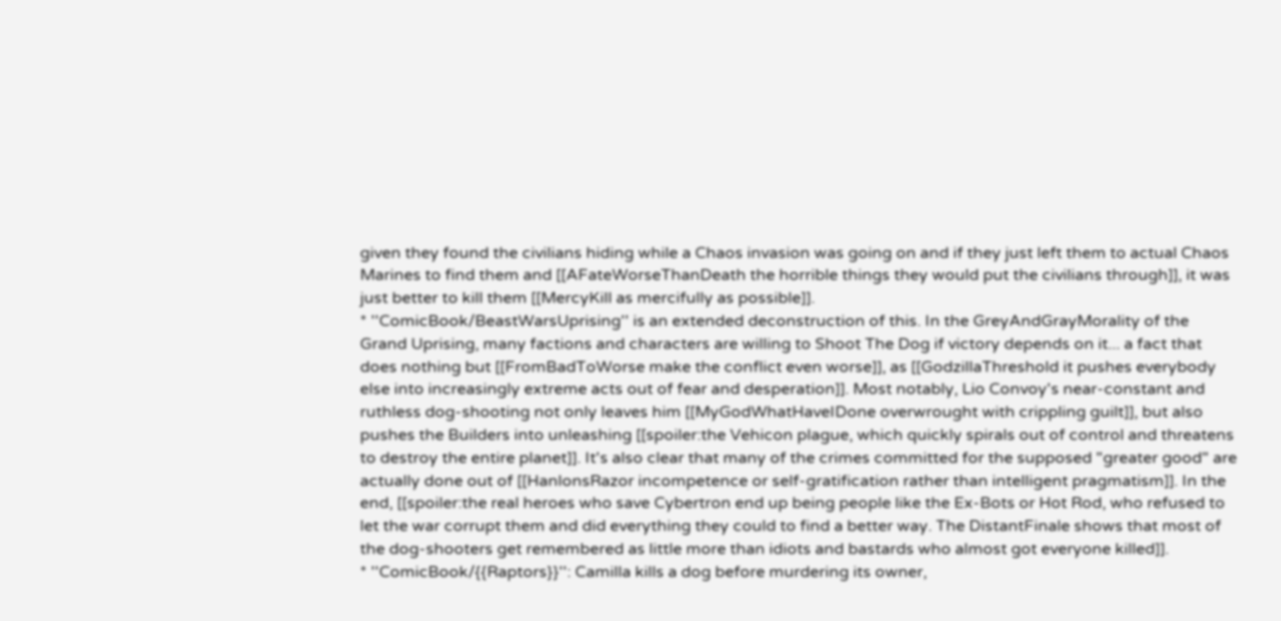given they found the civilians hiding while a Chaos invasion was going on and if they just left them to actual Chaos Marines to find them and [[AFateWorseThanDeath the horrible things they would put the civilians through]], it was just better to kill them [[MercyKill as mercifully as possible]].
* ''ComicBook/BeastWarsUprising'' is an extended deconstruction of this. In the GreyAndGrayMorality of the Grand Uprising, many factions and characters are willing to Shoot The Dog if victory depends on it... a fact that does nothing but [[FromBadToWorse make the conflict even worse]], as [[GodzillaThreshold it pushes everybody else into increasingly extreme acts out of fear and desperation]]. Most notably, Lio Convoy's near-constant and ruthless dog-shooting not only leaves him [[MyGodWhatHaveIDone overwrought with crippling guilt]], but also pushes the Builders into unleashing [[spoiler:the Vehicon plague, which quickly spirals out of control and threatens to destroy the entire planet]]. It's also clear that many of the crimes committed for the supposed "greater good" are actually done out of [[HanlonsRazor incompetence or self-gratification rather than intelligent pragmatism]]. In the end, [[spoiler:the real heroes who save Cybertron end up being people like the Ex-Bots or Hot Rod, who refused to let the war corrupt them and did everything they could to find a better way. The DistantFinale shows that most of the dog-shooters get remembered as little more than idiots and bastards who almost got everyone killed]].
* ''ComicBook/{{Raptors}}'': Camilla kills a dog before murdering its owner,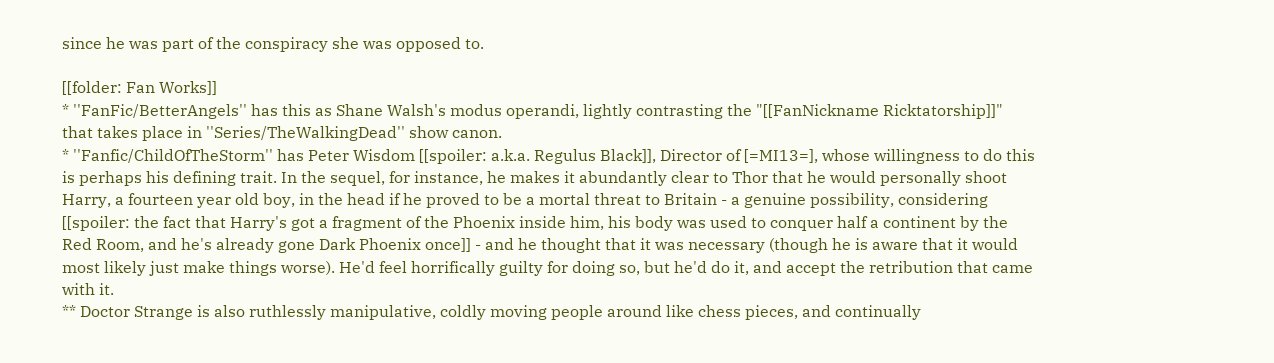since he was part of the conspiracy she was opposed to.

[[folder: Fan Works]]
* ''FanFic/BetterAngels'' has this as Shane Walsh's modus operandi, lightly contrasting the "[[FanNickname Ricktatorship]]" that takes place in ''Series/TheWalkingDead'' show canon.
* ''Fanfic/ChildOfTheStorm'' has Peter Wisdom [[spoiler: a.k.a. Regulus Black]], Director of [=MI13=], whose willingness to do this is perhaps his defining trait. In the sequel, for instance, he makes it abundantly clear to Thor that he would personally shoot Harry, a fourteen year old boy, in the head if he proved to be a mortal threat to Britain - a genuine possibility, considering [[spoiler: the fact that Harry's got a fragment of the Phoenix inside him, his body was used to conquer half a continent by the Red Room, and he's already gone Dark Phoenix once]] - and he thought that it was necessary (though he is aware that it would most likely just make things worse). He'd feel horrifically guilty for doing so, but he'd do it, and accept the retribution that came with it.
** Doctor Strange is also ruthlessly manipulative, coldly moving people around like chess pieces, and continually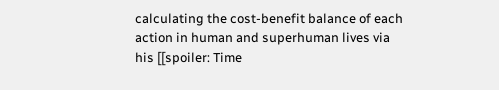calculating the cost-benefit balance of each action in human and superhuman lives via his [[spoiler: Time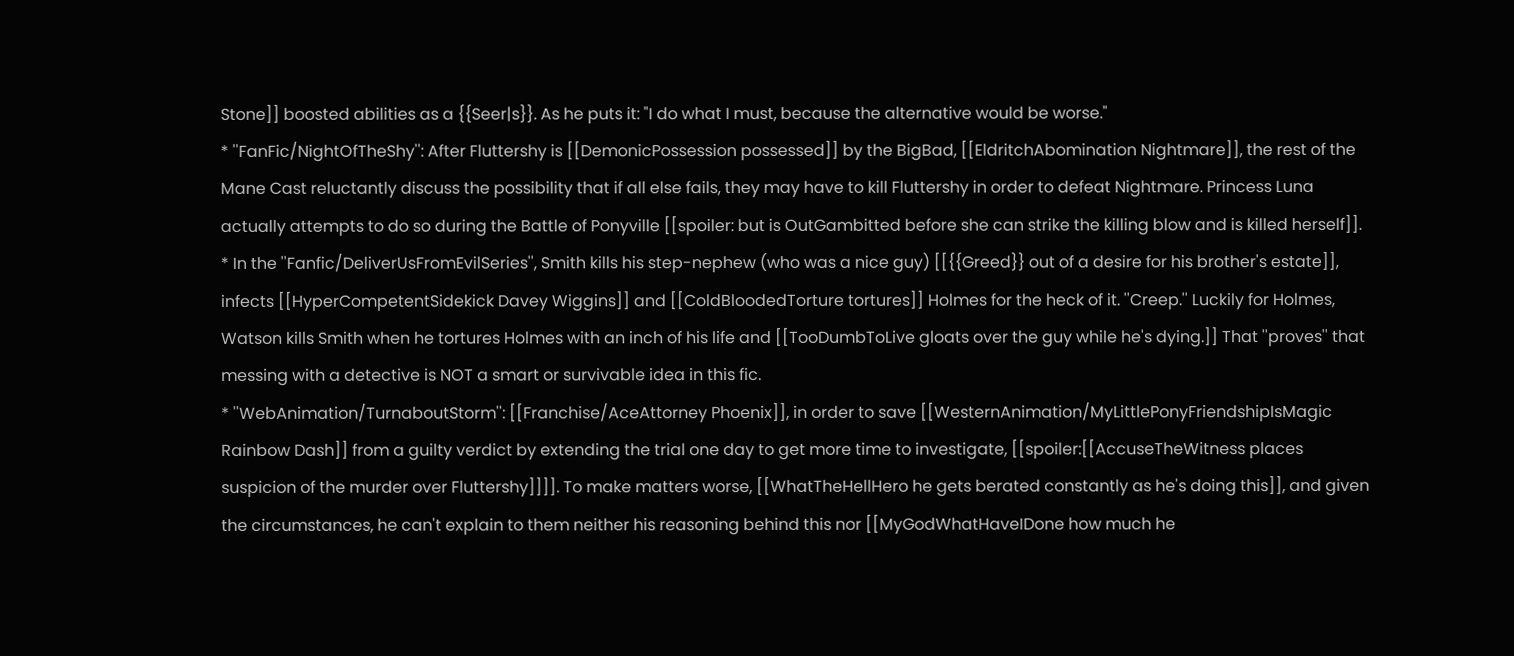Stone]] boosted abilities as a {{Seer|s}}. As he puts it: "I do what I must, because the alternative would be worse."
* ''FanFic/NightOfTheShy'': After Fluttershy is [[DemonicPossession possessed]] by the BigBad, [[EldritchAbomination Nightmare]], the rest of the Mane Cast reluctantly discuss the possibility that if all else fails, they may have to kill Fluttershy in order to defeat Nightmare. Princess Luna actually attempts to do so during the Battle of Ponyville [[spoiler: but is OutGambitted before she can strike the killing blow and is killed herself]].
* In the ''Fanfic/DeliverUsFromEvilSeries'', Smith kills his step-nephew (who was a nice guy) [[{{Greed}} out of a desire for his brother's estate]], infects [[HyperCompetentSidekick Davey Wiggins]] and [[ColdBloodedTorture tortures]] Holmes for the heck of it. ''Creep.'' Luckily for Holmes, Watson kills Smith when he tortures Holmes with an inch of his life and [[TooDumbToLive gloats over the guy while he's dying.]] That ''proves'' that messing with a detective is NOT a smart or survivable idea in this fic.
* ''WebAnimation/TurnaboutStorm'': [[Franchise/AceAttorney Phoenix]], in order to save [[WesternAnimation/MyLittlePonyFriendshipIsMagic Rainbow Dash]] from a guilty verdict by extending the trial one day to get more time to investigate, [[spoiler:[[AccuseTheWitness places suspicion of the murder over Fluttershy]]]]. To make matters worse, [[WhatTheHellHero he gets berated constantly as he's doing this]], and given the circumstances, he can't explain to them neither his reasoning behind this nor [[MyGodWhatHaveIDone how much he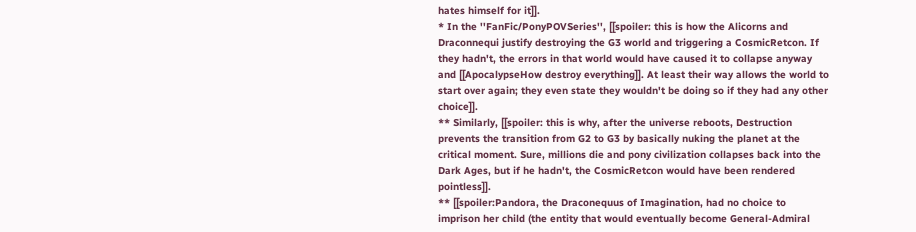hates himself for it]].
* In the ''FanFic/PonyPOVSeries'', [[spoiler: this is how the Alicorns and Draconnequi justify destroying the G3 world and triggering a CosmicRetcon. If they hadn't, the errors in that world would have caused it to collapse anyway and [[ApocalypseHow destroy everything]]. At least their way allows the world to start over again; they even state they wouldn't be doing so if they had any other choice]].
** Similarly, [[spoiler: this is why, after the universe reboots, Destruction prevents the transition from G2 to G3 by basically nuking the planet at the critical moment. Sure, millions die and pony civilization collapses back into the Dark Ages, but if he hadn't, the CosmicRetcon would have been rendered pointless]].
** [[spoiler:Pandora, the Draconequus of Imagination, had no choice to imprison her child (the entity that would eventually become General-Admiral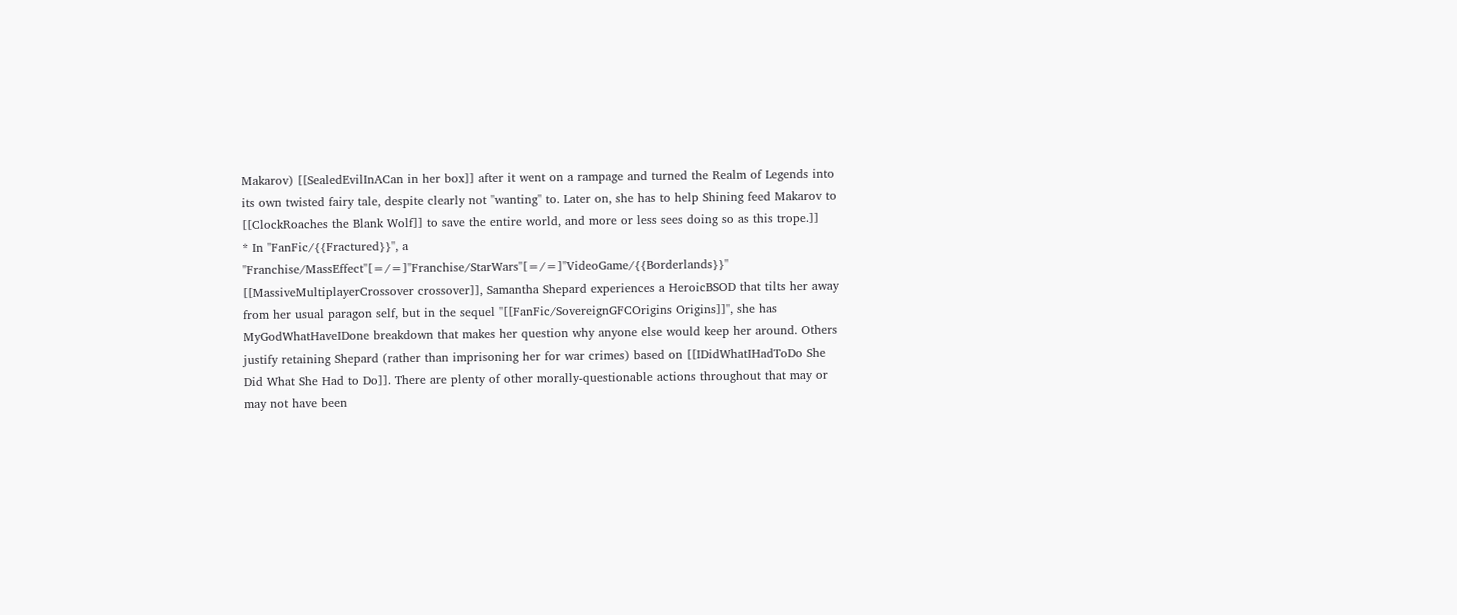Makarov) [[SealedEvilInACan in her box]] after it went on a rampage and turned the Realm of Legends into its own twisted fairy tale, despite clearly not ''wanting'' to. Later on, she has to help Shining feed Makarov to [[ClockRoaches the Blank Wolf]] to save the entire world, and more or less sees doing so as this trope.]]
* In ''FanFic/{{Fractured}}'', a ''Franchise/MassEffect''[=/=]''Franchise/StarWars''[=/=]''VideoGame/{{Borderlands}}'' [[MassiveMultiplayerCrossover crossover]], Samantha Shepard experiences a HeroicBSOD that tilts her away from her usual paragon self, but in the sequel ''[[FanFic/SovereignGFCOrigins Origins]]'', she has MyGodWhatHaveIDone breakdown that makes her question why anyone else would keep her around. Others justify retaining Shepard (rather than imprisoning her for war crimes) based on [[IDidWhatIHadToDo She Did What She Had to Do]]. There are plenty of other morally-questionable actions throughout that may or may not have been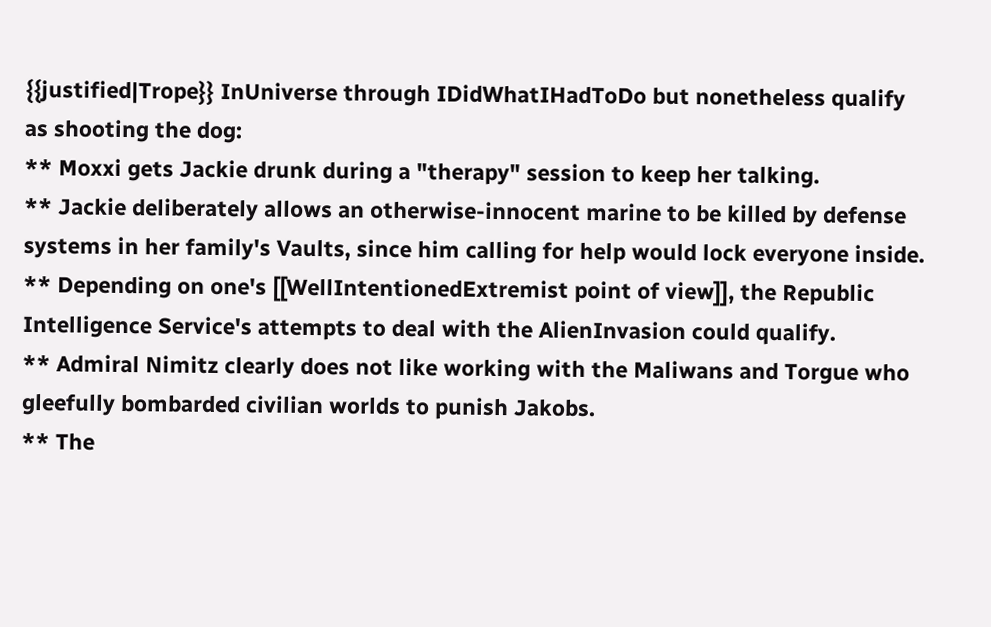{{justified|Trope}} InUniverse through IDidWhatIHadToDo but nonetheless qualify as shooting the dog:
** Moxxi gets Jackie drunk during a "therapy" session to keep her talking.
** Jackie deliberately allows an otherwise-innocent marine to be killed by defense systems in her family's Vaults, since him calling for help would lock everyone inside.
** Depending on one's [[WellIntentionedExtremist point of view]], the Republic Intelligence Service's attempts to deal with the AlienInvasion could qualify.
** Admiral Nimitz clearly does not like working with the Maliwans and Torgue who gleefully bombarded civilian worlds to punish Jakobs.
** The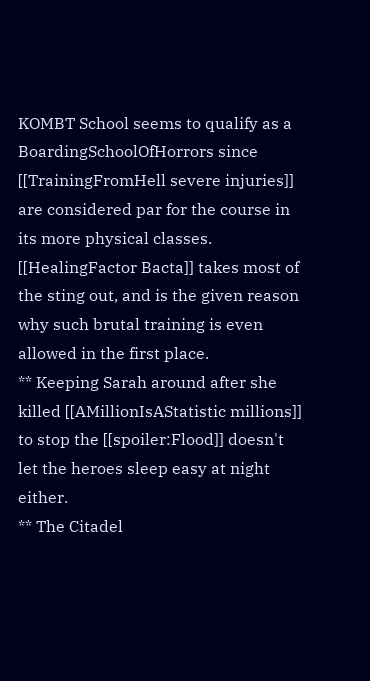KOMBT School seems to qualify as a BoardingSchoolOfHorrors since [[TrainingFromHell severe injuries]] are considered par for the course in its more physical classes. [[HealingFactor Bacta]] takes most of the sting out, and is the given reason why such brutal training is even allowed in the first place.
** Keeping Sarah around after she killed [[AMillionIsAStatistic millions]] to stop the [[spoiler:Flood]] doesn't let the heroes sleep easy at night either.
** The Citadel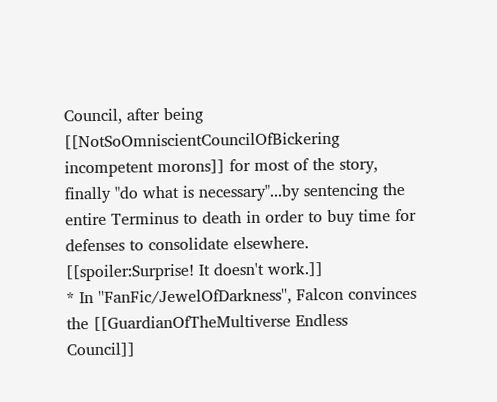Council, after being [[NotSoOmniscientCouncilOfBickering incompetent morons]] for most of the story, finally "do what is necessary"...by sentencing the entire Terminus to death in order to buy time for defenses to consolidate elsewhere. [[spoiler:Surprise! It doesn't work.]]
* In ''FanFic/JewelOfDarkness'', Falcon convinces the [[GuardianOfTheMultiverse Endless Council]]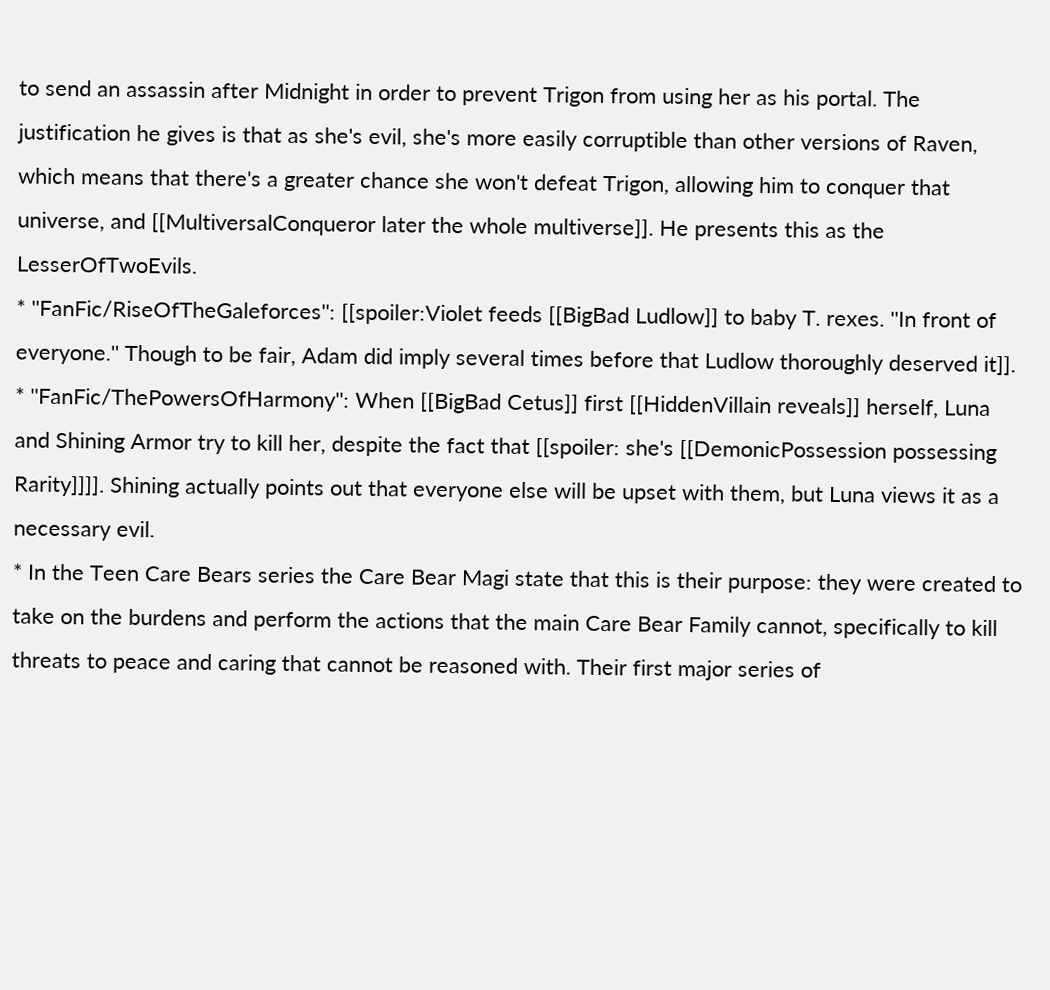to send an assassin after Midnight in order to prevent Trigon from using her as his portal. The justification he gives is that as she's evil, she's more easily corruptible than other versions of Raven, which means that there's a greater chance she won't defeat Trigon, allowing him to conquer that universe, and [[MultiversalConqueror later the whole multiverse]]. He presents this as the LesserOfTwoEvils.
* ''FanFic/RiseOfTheGaleforces'': [[spoiler:Violet feeds [[BigBad Ludlow]] to baby T. rexes. ''In front of everyone.'' Though to be fair, Adam did imply several times before that Ludlow thoroughly deserved it]].
* ''FanFic/ThePowersOfHarmony'': When [[BigBad Cetus]] first [[HiddenVillain reveals]] herself, Luna and Shining Armor try to kill her, despite the fact that [[spoiler: she's [[DemonicPossession possessing Rarity]]]]. Shining actually points out that everyone else will be upset with them, but Luna views it as a necessary evil.
* In the Teen Care Bears series the Care Bear Magi state that this is their purpose: they were created to take on the burdens and perform the actions that the main Care Bear Family cannot, specifically to kill threats to peace and caring that cannot be reasoned with. Their first major series of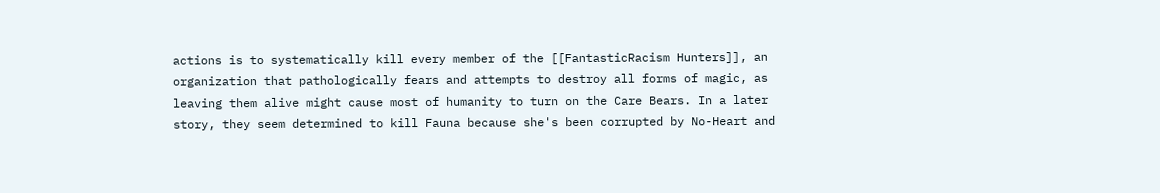actions is to systematically kill every member of the [[FantasticRacism Hunters]], an organization that pathologically fears and attempts to destroy all forms of magic, as leaving them alive might cause most of humanity to turn on the Care Bears. In a later story, they seem determined to kill Fauna because she's been corrupted by No-Heart and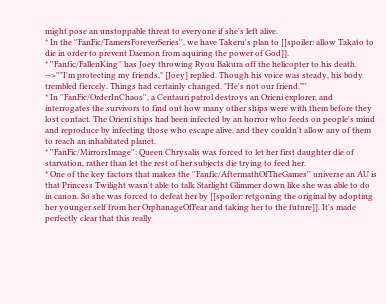might pose an unstoppable threat to everyone if she's left alive.
* In the ''FanFic/TamersForeverSeries'', we have Takeru's plan to [[spoiler: allow Takato to die in order to prevent Daemon from aquiring the power of God]].
* ''Fanfic/FallenKing'' has Joey throwing Ryou Bakura off the helicopter to his death.
-->''"I'm protecting my friends," [Joey] replied. Though his voice was steady, his body trembled fiercely. Things had certainly changed. "He's not our friend."''
* In ''FanFic/OrderInChaos'', a Centauri patrol destroys an Orieni explorer, and interrogates the survivors to find out how many other ships were with them before they lost contact. The Orieni ships had been infected by an horror who feeds on people's mind and reproduce by infecting those who escape alive, and they couldn't allow any of them to reach an inhabitated planet.
* ''FanFic/MirrorsImage'': Queen Chrysalis was forced to let her first daughter die of starvation, rather than let the rest of her subjects die trying to feed her.
* One of the key factors that makes the ''Fanfic/AftermathOfTheGames'' universe an AU is that Princess Twilight wasn't able to talk Starlight Glimmer down like she was able to do in canon. So she was forced to defeat her by [[spoiler: retgoning the original by adopting her younger self from her OrphanageOfFear and taking her to the future]]. It's made perfectly clear that this really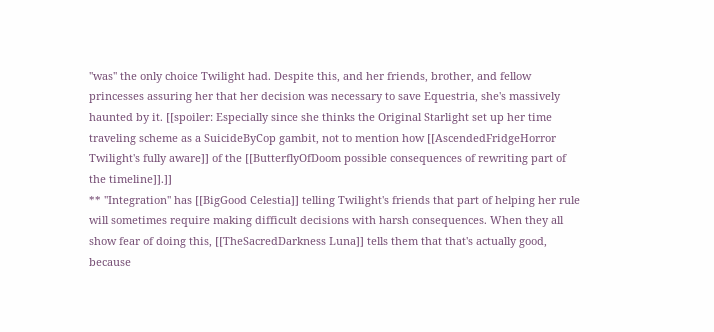''was'' the only choice Twilight had. Despite this, and her friends, brother, and fellow princesses assuring her that her decision was necessary to save Equestria, she's massively haunted by it. [[spoiler: Especially since she thinks the Original Starlight set up her time traveling scheme as a SuicideByCop gambit, not to mention how [[AscendedFridgeHorror Twilight's fully aware]] of the [[ButterflyOfDoom possible consequences of rewriting part of the timeline]].]]
** ''Integration'' has [[BigGood Celestia]] telling Twilight's friends that part of helping her rule will sometimes require making difficult decisions with harsh consequences. When they all show fear of doing this, [[TheSacredDarkness Luna]] tells them that that's actually good, because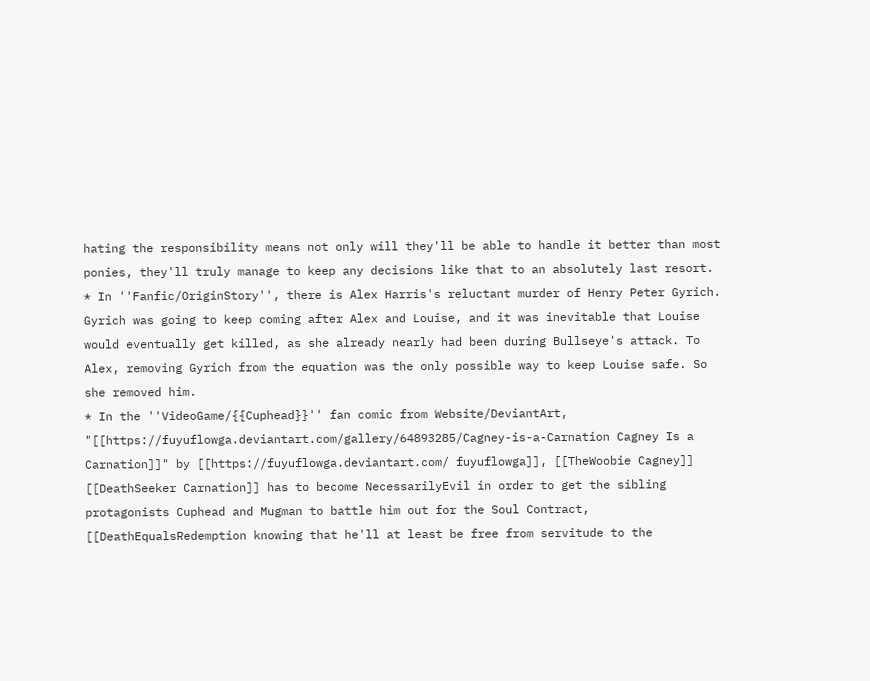hating the responsibility means not only will they'll be able to handle it better than most ponies, they'll truly manage to keep any decisions like that to an absolutely last resort.
* In ''Fanfic/OriginStory'', there is Alex Harris's reluctant murder of Henry Peter Gyrich. Gyrich was going to keep coming after Alex and Louise, and it was inevitable that Louise would eventually get killed, as she already nearly had been during Bullseye's attack. To Alex, removing Gyrich from the equation was the only possible way to keep Louise safe. So she removed him.
* In the ''VideoGame/{{Cuphead}}'' fan comic from Website/DeviantArt, "[[https://fuyuflowga.deviantart.com/gallery/64893285/Cagney-is-a-Carnation Cagney Is a Carnation]]" by [[https://fuyuflowga.deviantart.com/ fuyuflowga]], [[TheWoobie Cagney]] [[DeathSeeker Carnation]] has to become NecessarilyEvil in order to get the sibling protagonists Cuphead and Mugman to battle him out for the Soul Contract, [[DeathEqualsRedemption knowing that he'll at least be free from servitude to the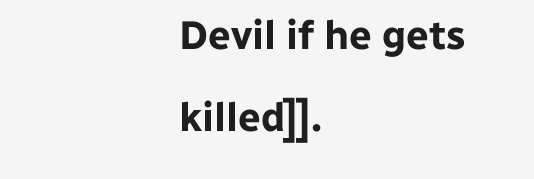Devil if he gets killed]].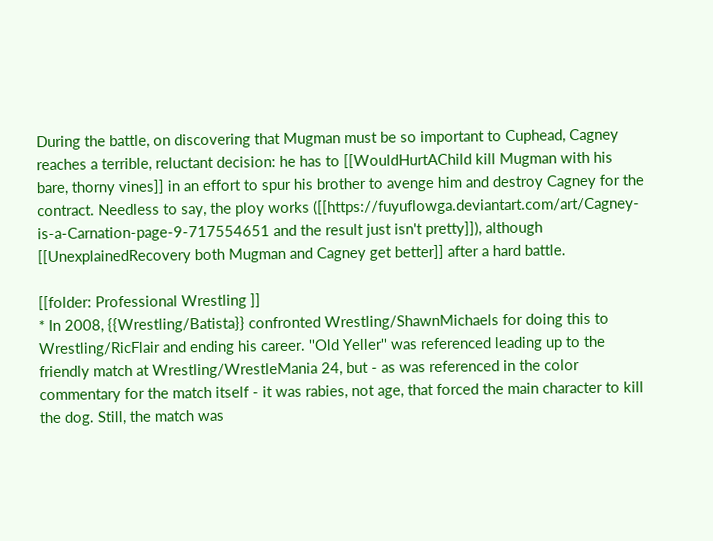During the battle, on discovering that Mugman must be so important to Cuphead, Cagney reaches a terrible, reluctant decision: he has to [[WouldHurtAChild kill Mugman with his bare, thorny vines]] in an effort to spur his brother to avenge him and destroy Cagney for the contract. Needless to say, the ploy works ([[https://fuyuflowga.deviantart.com/art/Cagney-is-a-Carnation-page-9-717554651 and the result just isn't pretty]]), although [[UnexplainedRecovery both Mugman and Cagney get better]] after a hard battle.

[[folder: Professional Wrestling ]]
* In 2008, {{Wrestling/Batista}} confronted Wrestling/ShawnMichaels for doing this to Wrestling/RicFlair and ending his career. ''Old Yeller'' was referenced leading up to the friendly match at Wrestling/WrestleMania 24, but - as was referenced in the color commentary for the match itself - it was rabies, not age, that forced the main character to kill the dog. Still, the match was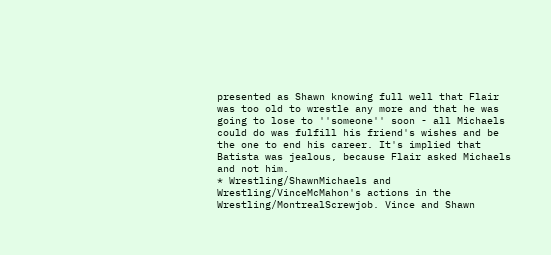presented as Shawn knowing full well that Flair was too old to wrestle any more and that he was going to lose to ''someone'' soon - all Michaels could do was fulfill his friend's wishes and be the one to end his career. It's implied that Batista was jealous, because Flair asked Michaels and not him.
* Wrestling/ShawnMichaels and Wrestling/VinceMcMahon's actions in the Wrestling/MontrealScrewjob. Vince and Shawn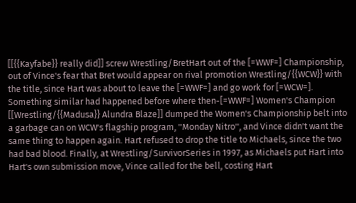[[{{Kayfabe}} really did]] screw Wrestling/BretHart out of the [=WWF=] Championship, out of Vince's fear that Bret would appear on rival promotion Wrestling/{{WCW}} with the title, since Hart was about to leave the [=WWF=] and go work for [=WCW=]. Something similar had happened before where then-[=WWF=] Women's Champion [[Wrestling/{{Madusa}} Alundra Blaze]] dumped the Women's Championship belt into a garbage can on WCW's flagship program, ''Monday Nitro'', and Vince didn't want the same thing to happen again. Hart refused to drop the title to Michaels, since the two had bad blood. Finally, at Wrestling/SurvivorSeries in 1997, as Michaels put Hart into Hart's own submission move, Vince called for the bell, costing Hart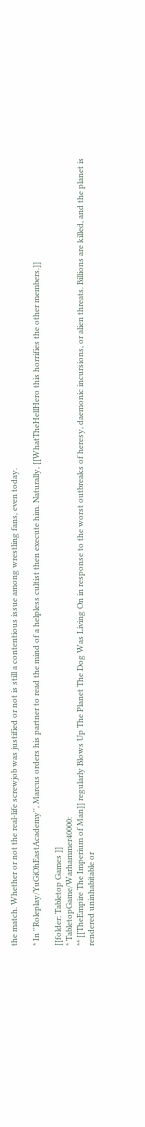the match. Whether or not the real-life screwjob was justified or not is still a contentious issue among wrestling fans, even today.

* In ''Roleplay/YuGiOhEastAcademy'', Marcus orders his partner to read the mind of a helpless cultist then execute him. Naturally, [[WhatTheHellHero this horrifies the other members.]]

[[folder: Tabletop Games ]]
* TabletopGame/Warhammer40000:
** [[TheEmpire The Imperium of Man]] regularly Blows Up The Planet The Dog Was Living On in response to the worst outbreaks of heresy, daemonic incursions, or alien threats. Billions are killed, and the planet is rendered uninhabitable or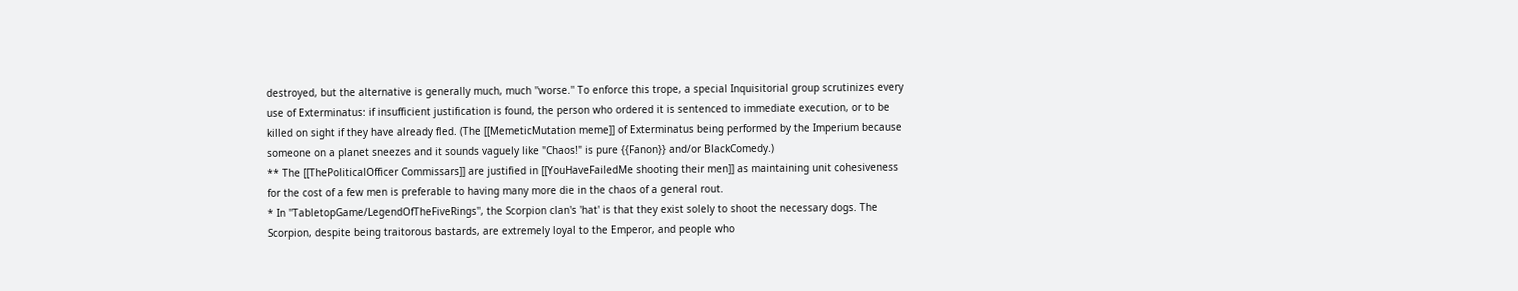destroyed, but the alternative is generally much, much ''worse.'' To enforce this trope, a special Inquisitorial group scrutinizes every use of Exterminatus: if insufficient justification is found, the person who ordered it is sentenced to immediate execution, or to be killed on sight if they have already fled. (The [[MemeticMutation meme]] of Exterminatus being performed by the Imperium because someone on a planet sneezes and it sounds vaguely like "Chaos!" is pure {{Fanon}} and/or BlackComedy.)
** The [[ThePoliticalOfficer Commissars]] are justified in [[YouHaveFailedMe shooting their men]] as maintaining unit cohesiveness for the cost of a few men is preferable to having many more die in the chaos of a general rout.
* In ''TabletopGame/LegendOfTheFiveRings'', the Scorpion clan's 'hat' is that they exist solely to shoot the necessary dogs. The Scorpion, despite being traitorous bastards, are extremely loyal to the Emperor, and people who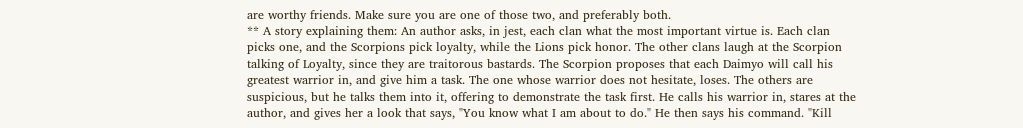are worthy friends. Make sure you are one of those two, and preferably both.
** A story explaining them: An author asks, in jest, each clan what the most important virtue is. Each clan picks one, and the Scorpions pick loyalty, while the Lions pick honor. The other clans laugh at the Scorpion talking of Loyalty, since they are traitorous bastards. The Scorpion proposes that each Daimyo will call his greatest warrior in, and give him a task. The one whose warrior does not hesitate, loses. The others are suspicious, but he talks them into it, offering to demonstrate the task first. He calls his warrior in, stares at the author, and gives her a look that says, "You know what I am about to do." He then says his command. "Kill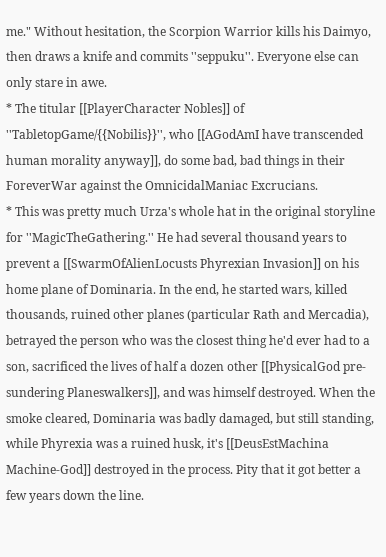me." Without hesitation, the Scorpion Warrior kills his Daimyo, then draws a knife and commits ''seppuku''. Everyone else can only stare in awe.
* The titular [[PlayerCharacter Nobles]] of ''TabletopGame/{{Nobilis}}'', who [[AGodAmI have transcended human morality anyway]], do some bad, bad things in their ForeverWar against the OmnicidalManiac Excrucians.
* This was pretty much Urza's whole hat in the original storyline for ''MagicTheGathering.'' He had several thousand years to prevent a [[SwarmOfAlienLocusts Phyrexian Invasion]] on his home plane of Dominaria. In the end, he started wars, killed thousands, ruined other planes (particular Rath and Mercadia), betrayed the person who was the closest thing he'd ever had to a son, sacrificed the lives of half a dozen other [[PhysicalGod pre-sundering Planeswalkers]], and was himself destroyed. When the smoke cleared, Dominaria was badly damaged, but still standing, while Phyrexia was a ruined husk, it's [[DeusEstMachina Machine-God]] destroyed in the process. Pity that it got better a few years down the line.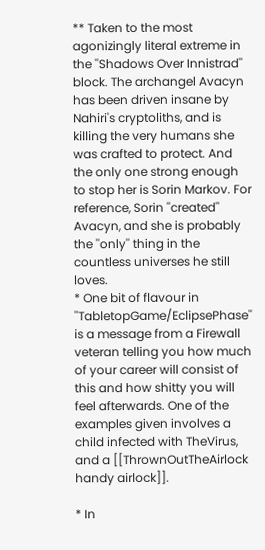** Taken to the most agonizingly literal extreme in the ''Shadows Over Innistrad'' block. The archangel Avacyn has been driven insane by Nahiri's cryptoliths, and is killing the very humans she was crafted to protect. And the only one strong enough to stop her is Sorin Markov. For reference, Sorin ''created'' Avacyn, and she is probably the ''only'' thing in the countless universes he still loves.
* One bit of flavour in ''TabletopGame/EclipsePhase'' is a message from a Firewall veteran telling you how much of your career will consist of this and how shitty you will feel afterwards. One of the examples given involves a child infected with TheVirus, and a [[ThrownOutTheAirlock handy airlock]].

* In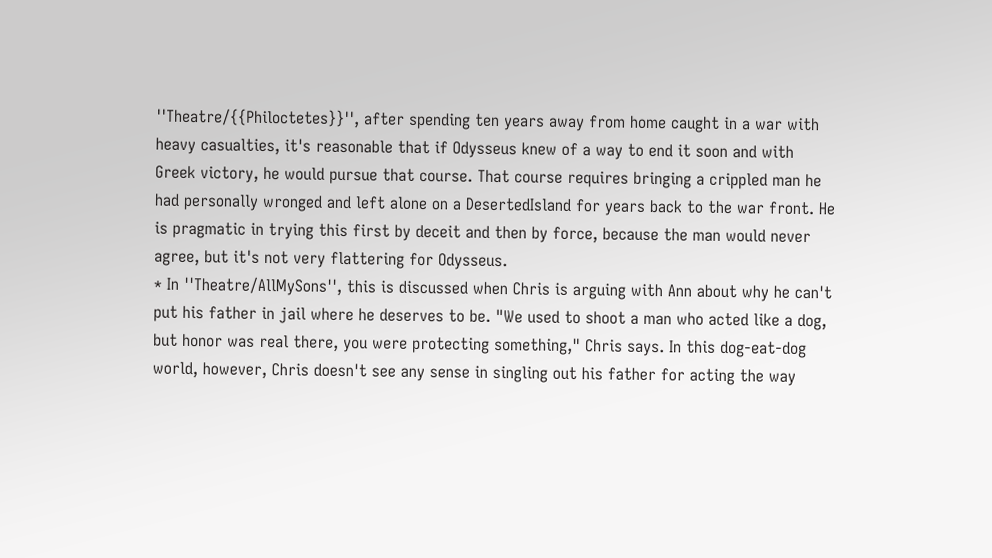''Theatre/{{Philoctetes}}'', after spending ten years away from home caught in a war with heavy casualties, it's reasonable that if Odysseus knew of a way to end it soon and with Greek victory, he would pursue that course. That course requires bringing a crippled man he had personally wronged and left alone on a DesertedIsland for years back to the war front. He is pragmatic in trying this first by deceit and then by force, because the man would never agree, but it's not very flattering for Odysseus.
* In ''Theatre/AllMySons'', this is discussed when Chris is arguing with Ann about why he can't put his father in jail where he deserves to be. "We used to shoot a man who acted like a dog, but honor was real there, you were protecting something," Chris says. In this dog-eat-dog world, however, Chris doesn't see any sense in singling out his father for acting the way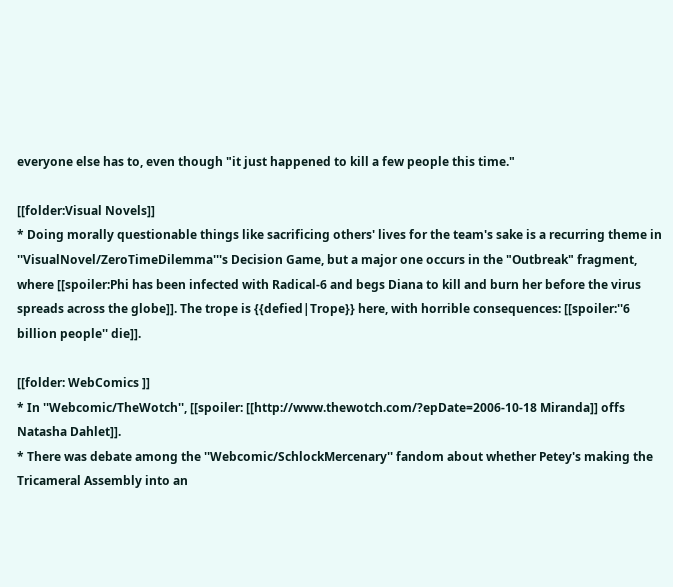everyone else has to, even though "it just happened to kill a few people this time."

[[folder:Visual Novels]]
* Doing morally questionable things like sacrificing others' lives for the team's sake is a recurring theme in ''VisualNovel/ZeroTimeDilemma'''s Decision Game, but a major one occurs in the "Outbreak" fragment, where [[spoiler:Phi has been infected with Radical-6 and begs Diana to kill and burn her before the virus spreads across the globe]]. The trope is {{defied|Trope}} here, with horrible consequences: [[spoiler:''6 billion people'' die]].

[[folder: WebComics ]]
* In ''Webcomic/TheWotch'', [[spoiler: [[http://www.thewotch.com/?epDate=2006-10-18 Miranda]] offs Natasha Dahlet]].
* There was debate among the ''Webcomic/SchlockMercenary'' fandom about whether Petey's making the Tricameral Assembly into an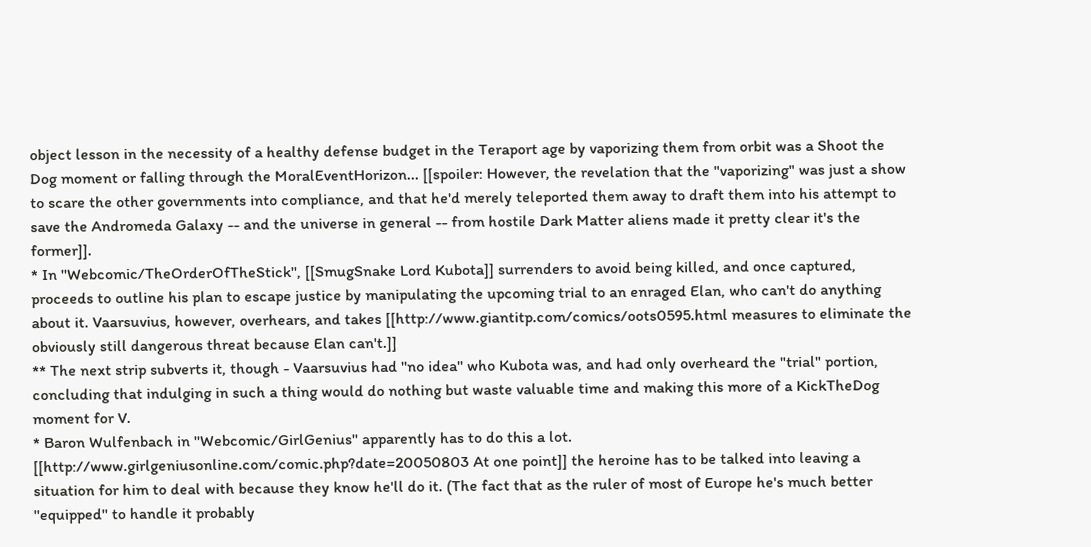object lesson in the necessity of a healthy defense budget in the Teraport age by vaporizing them from orbit was a Shoot the Dog moment or falling through the MoralEventHorizon... [[spoiler: However, the revelation that the "vaporizing" was just a show to scare the other governments into compliance, and that he'd merely teleported them away to draft them into his attempt to save the Andromeda Galaxy -- and the universe in general -- from hostile Dark Matter aliens made it pretty clear it's the former]].
* In ''Webcomic/TheOrderOfTheStick'', [[SmugSnake Lord Kubota]] surrenders to avoid being killed, and once captured, proceeds to outline his plan to escape justice by manipulating the upcoming trial to an enraged Elan, who can't do anything about it. Vaarsuvius, however, overhears, and takes [[http://www.giantitp.com/comics/oots0595.html measures to eliminate the obviously still dangerous threat because Elan can't.]]
** The next strip subverts it, though - Vaarsuvius had ''no idea'' who Kubota was, and had only overheard the "trial" portion, concluding that indulging in such a thing would do nothing but waste valuable time and making this more of a KickTheDog moment for V.
* Baron Wulfenbach in ''Webcomic/GirlGenius'' apparently has to do this a lot. [[http://www.girlgeniusonline.com/comic.php?date=20050803 At one point]] the heroine has to be talked into leaving a situation for him to deal with because they know he'll do it. (The fact that as the ruler of most of Europe he's much better ''equipped'' to handle it probably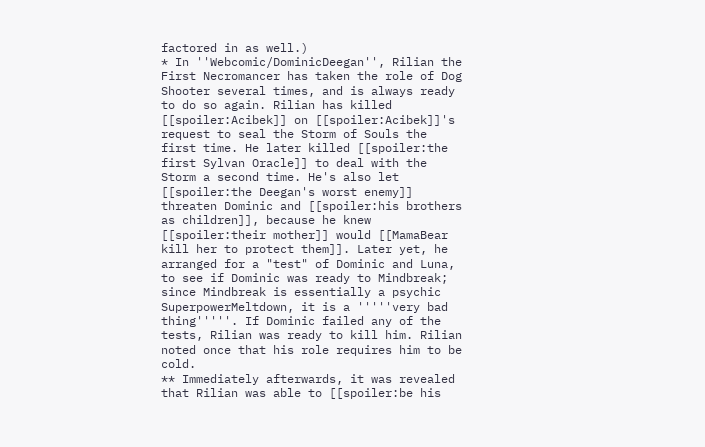factored in as well.)
* In ''Webcomic/DominicDeegan'', Rilian the First Necromancer has taken the role of Dog Shooter several times, and is always ready to do so again. Rilian has killed [[spoiler:Acibek]] on [[spoiler:Acibek]]'s request to seal the Storm of Souls the first time. He later killed [[spoiler:the first Sylvan Oracle]] to deal with the Storm a second time. He's also let [[spoiler:the Deegan's worst enemy]] threaten Dominic and [[spoiler:his brothers as children]], because he knew [[spoiler:their mother]] would [[MamaBear kill her to protect them]]. Later yet, he arranged for a "test" of Dominic and Luna, to see if Dominic was ready to Mindbreak; since Mindbreak is essentially a psychic SuperpowerMeltdown, it is a '''''very bad thing'''''. If Dominic failed any of the tests, Rilian was ready to kill him. Rilian noted once that his role requires him to be cold.
** Immediately afterwards, it was revealed that Rilian was able to [[spoiler:be his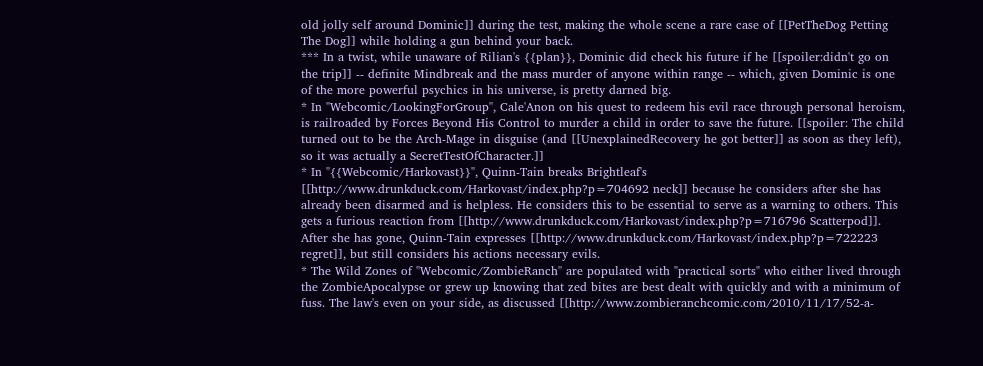old jolly self around Dominic]] during the test, making the whole scene a rare case of [[PetTheDog Petting The Dog]] while holding a gun behind your back.
*** In a twist, while unaware of Rilian's {{plan}}, Dominic did check his future if he [[spoiler:didn't go on the trip]] -- definite Mindbreak and the mass murder of anyone within range -- which, given Dominic is one of the more powerful psychics in his universe, is pretty darned big.
* In ''Webcomic/LookingForGroup'', Cale'Anon on his quest to redeem his evil race through personal heroism, is railroaded by Forces Beyond His Control to murder a child in order to save the future. [[spoiler: The child turned out to be the Arch-Mage in disguise (and [[UnexplainedRecovery he got better]] as soon as they left), so it was actually a SecretTestOfCharacter.]]
* In ''{{Webcomic/Harkovast}}'', Quinn-Tain breaks Brightleaf's [[http://www.drunkduck.com/Harkovast/index.php?p=704692 neck]] because he considers after she has already been disarmed and is helpless. He considers this to be essential to serve as a warning to others. This gets a furious reaction from [[http://www.drunkduck.com/Harkovast/index.php?p=716796 Scatterpod]]. After she has gone, Quinn-Tain expresses [[http://www.drunkduck.com/Harkovast/index.php?p=722223 regret]], but still considers his actions necessary evils.
* The Wild Zones of ''Webcomic/ZombieRanch'' are populated with "practical sorts" who either lived through the ZombieApocalypse or grew up knowing that zed bites are best dealt with quickly and with a minimum of fuss. The law's even on your side, as discussed [[http://www.zombieranchcomic.com/2010/11/17/52-a-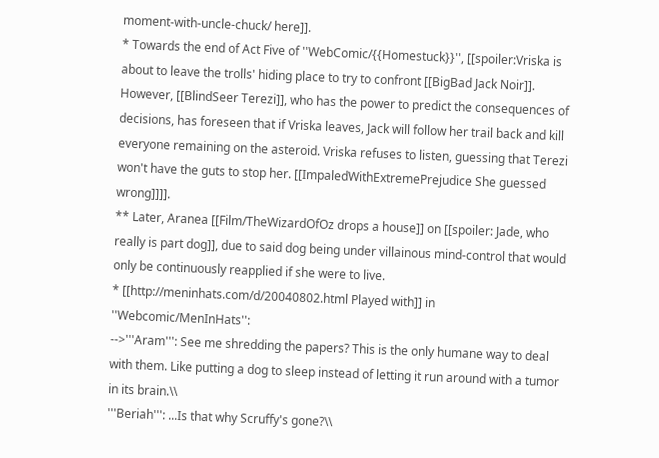moment-with-uncle-chuck/ here]].
* Towards the end of Act Five of ''WebComic/{{Homestuck}}'', [[spoiler:Vriska is about to leave the trolls' hiding place to try to confront [[BigBad Jack Noir]]. However, [[BlindSeer Terezi]], who has the power to predict the consequences of decisions, has foreseen that if Vriska leaves, Jack will follow her trail back and kill everyone remaining on the asteroid. Vriska refuses to listen, guessing that Terezi won't have the guts to stop her. [[ImpaledWithExtremePrejudice She guessed wrong]]]].
** Later, Aranea [[Film/TheWizardOfOz drops a house]] on [[spoiler: Jade, who really is part dog]], due to said dog being under villainous mind-control that would only be continuously reapplied if she were to live.
* [[http://meninhats.com/d/20040802.html Played with]] in ''Webcomic/MenInHats'':
-->'''Aram''': See me shredding the papers? This is the only humane way to deal with them. Like putting a dog to sleep instead of letting it run around with a tumor in its brain.\\
'''Beriah''': ...Is that why Scruffy's gone?\\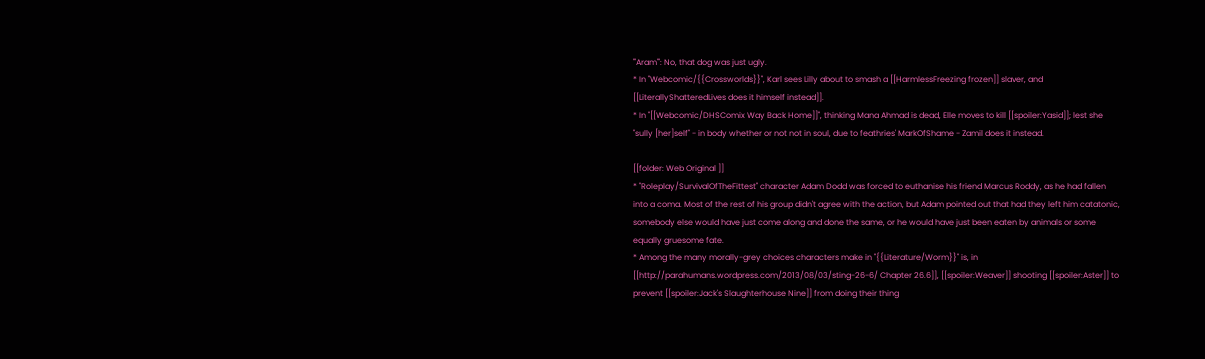'''Aram''': No, that dog was just ugly.
* In ''Webcomic/{{Crossworlds}}'', Karl sees Lilly about to smash a [[HarmlessFreezing frozen]] slaver, and [[LiterallyShatteredLives does it himself instead]].
* In ''[[Webcomic/DHSComix Way Back Home]]'', thinking Mana Ahmad is dead, Elle moves to kill [[spoiler:Yasid]]; lest she "sully [her]self" - in body whether or not not in soul, due to feathries' MarkOfShame - Zamil does it instead.

[[folder: Web Original ]]
* ''Roleplay/SurvivalOfTheFittest'' character Adam Dodd was forced to euthanise his friend Marcus Roddy, as he had fallen into a coma. Most of the rest of his group didn't agree with the action, but Adam pointed out that had they left him catatonic, somebody else would have just come along and done the same, or he would have just been eaten by animals or some equally gruesome fate.
* Among the many morally-grey choices characters make in ''{{Literature/Worm}}'' is, in [[http://parahumans.wordpress.com/2013/08/03/sting-26-6/ Chapter 26.6]], [[spoiler:Weaver]] shooting [[spoiler:Aster]] to prevent [[spoiler:Jack's Slaughterhouse Nine]] from doing their thing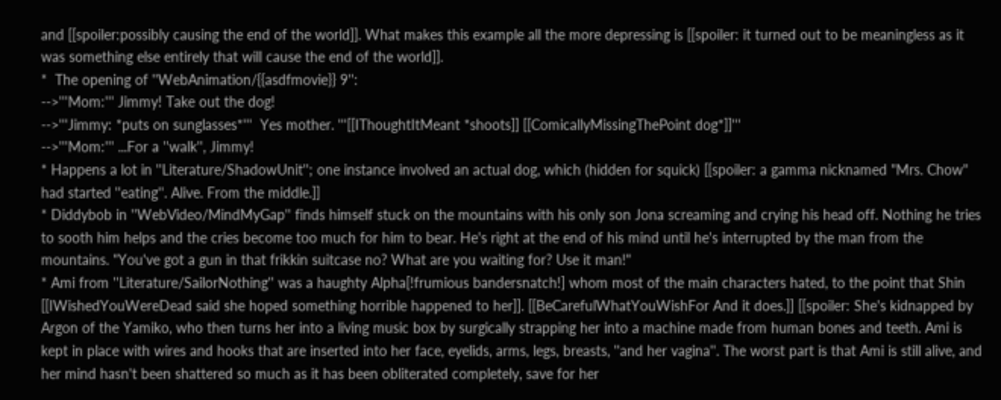and [[spoiler:possibly causing the end of the world]]. What makes this example all the more depressing is [[spoiler: it turned out to be meaningless as it was something else entirely that will cause the end of the world]].
*  The opening of ''WebAnimation/{{asdfmovie}} 9'':
-->'''Mom:''' Jimmy! Take out the dog!
-->'''Jimmy: *puts on sunglasses*'''  Yes mother. '''[[IThoughtItMeant *shoots]] [[ComicallyMissingThePoint dog*]]'''
-->'''Mom:''' ...For a ''walk'', Jimmy!
* Happens a lot in ''Literature/ShadowUnit''; one instance involved an actual dog, which (hidden for squick) [[spoiler: a gamma nicknamed "Mrs. Chow" had started ''eating''. Alive. From the middle.]]
* Diddybob in ''WebVideo/MindMyGap'' finds himself stuck on the mountains with his only son Jona screaming and crying his head off. Nothing he tries to sooth him helps and the cries become too much for him to bear. He's right at the end of his mind until he's interrupted by the man from the mountains. "You've got a gun in that frikkin suitcase no? What are you waiting for? Use it man!"
* Ami from ''Literature/SailorNothing'' was a haughty Alpha[!frumious bandersnatch!] whom most of the main characters hated, to the point that Shin [[IWishedYouWereDead said she hoped something horrible happened to her]]. [[BeCarefulWhatYouWishFor And it does.]] [[spoiler: She's kidnapped by Argon of the Yamiko, who then turns her into a living music box by surgically strapping her into a machine made from human bones and teeth. Ami is kept in place with wires and hooks that are inserted into her face, eyelids, arms, legs, breasts, ''and her vagina''. The worst part is that Ami is still alive, and her mind hasn't been shattered so much as it has been obliterated completely, save for her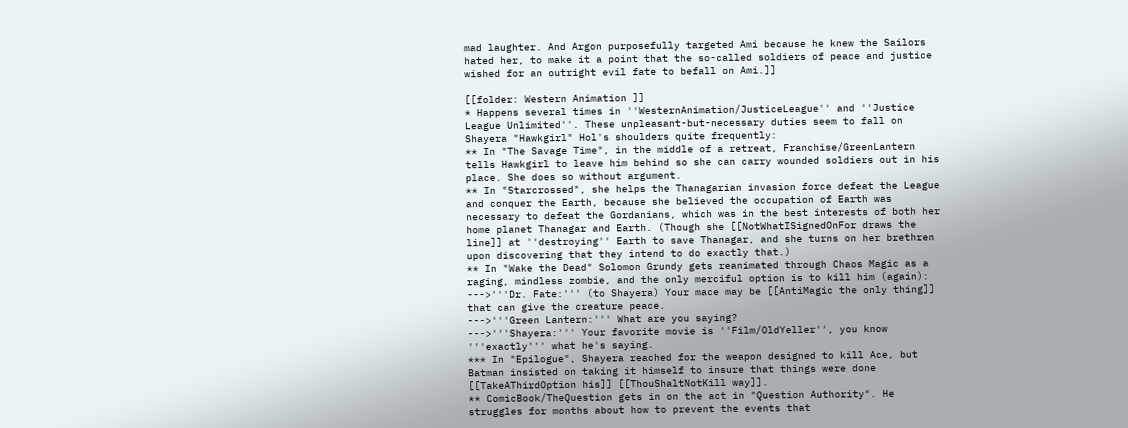mad laughter. And Argon purposefully targeted Ami because he knew the Sailors hated her, to make it a point that the so-called soldiers of peace and justice wished for an outright evil fate to befall on Ami.]]

[[folder: Western Animation ]]
* Happens several times in ''WesternAnimation/JusticeLeague'' and ''Justice League Unlimited''. These unpleasant-but-necessary duties seem to fall on Shayera "Hawkgirl" Hol's shoulders quite frequently:
** In "The Savage Time", in the middle of a retreat, Franchise/GreenLantern tells Hawkgirl to leave him behind so she can carry wounded soldiers out in his place. She does so without argument.
** In "Starcrossed", she helps the Thanagarian invasion force defeat the League and conquer the Earth, because she believed the occupation of Earth was necessary to defeat the Gordanians, which was in the best interests of both her home planet Thanagar and Earth. (Though she [[NotWhatISignedOnFor draws the line]] at ''destroying'' Earth to save Thanagar, and she turns on her brethren upon discovering that they intend to do exactly that.)
** In "Wake the Dead" Solomon Grundy gets reanimated through Chaos Magic as a raging, mindless zombie, and the only merciful option is to kill him (again):
--->'''Dr. Fate:''' (to Shayera) Your mace may be [[AntiMagic the only thing]] that can give the creature peace.
--->'''Green Lantern:''' What are you saying?
--->'''Shayera:''' Your favorite movie is ''Film/OldYeller'', you know '''exactly''' what he's saying.
*** In "Epilogue", Shayera reached for the weapon designed to kill Ace, but Batman insisted on taking it himself to insure that things were done [[TakeAThirdOption his]] [[ThouShaltNotKill way]].
** ComicBook/TheQuestion gets in on the act in "Question Authority". He struggles for months about how to prevent the events that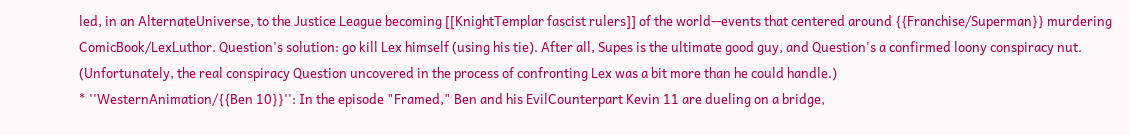led, in an AlternateUniverse, to the Justice League becoming [[KnightTemplar fascist rulers]] of the world--events that centered around {{Franchise/Superman}} murdering ComicBook/LexLuthor. Question's solution: go kill Lex himself (using his tie). After all, Supes is the ultimate good guy, and Question's a confirmed loony conspiracy nut. (Unfortunately, the real conspiracy Question uncovered in the process of confronting Lex was a bit more than he could handle.)
* ''WesternAnimation/{{Ben 10}}'': In the episode "Framed," Ben and his EvilCounterpart Kevin 11 are dueling on a bridge,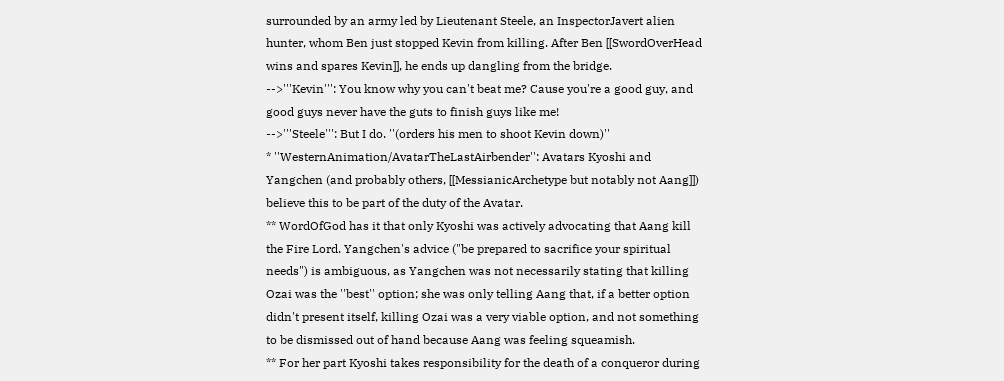surrounded by an army led by Lieutenant Steele, an InspectorJavert alien hunter, whom Ben just stopped Kevin from killing. After Ben [[SwordOverHead wins and spares Kevin]], he ends up dangling from the bridge.
-->'''Kevin''': You know why you can't beat me? Cause you're a good guy, and good guys never have the guts to finish guys like me!
-->'''Steele''': But I do. ''(orders his men to shoot Kevin down)''
* ''WesternAnimation/AvatarTheLastAirbender'': Avatars Kyoshi and Yangchen (and probably others, [[MessianicArchetype but notably not Aang]]) believe this to be part of the duty of the Avatar.
** WordOfGod has it that only Kyoshi was actively advocating that Aang kill the Fire Lord. Yangchen's advice ("be prepared to sacrifice your spiritual needs") is ambiguous, as Yangchen was not necessarily stating that killing Ozai was the ''best'' option; she was only telling Aang that, if a better option didn't present itself, killing Ozai was a very viable option, and not something to be dismissed out of hand because Aang was feeling squeamish.
** For her part Kyoshi takes responsibility for the death of a conqueror during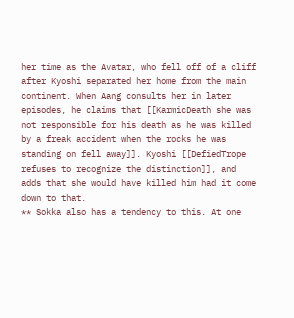her time as the Avatar, who fell off of a cliff after Kyoshi separated her home from the main continent. When Aang consults her in later episodes, he claims that [[KarmicDeath she was not responsible for his death as he was killed by a freak accident when the rocks he was standing on fell away]]. Kyoshi [[DefiedTrope refuses to recognize the distinction]], and adds that she would have killed him had it come down to that.
** Sokka also has a tendency to this. At one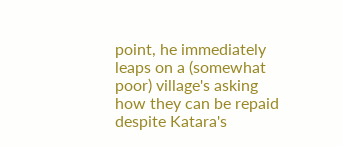point, he immediately leaps on a (somewhat poor) village's asking how they can be repaid despite Katara's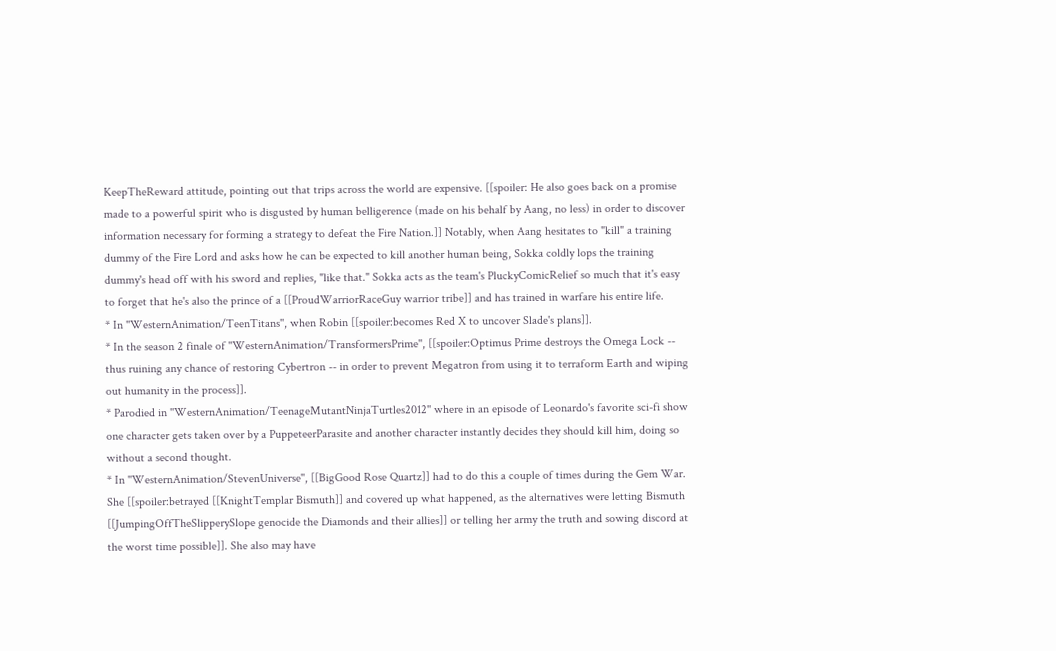KeepTheReward attitude, pointing out that trips across the world are expensive. [[spoiler: He also goes back on a promise made to a powerful spirit who is disgusted by human belligerence (made on his behalf by Aang, no less) in order to discover information necessary for forming a strategy to defeat the Fire Nation.]] Notably, when Aang hesitates to "kill" a training dummy of the Fire Lord and asks how he can be expected to kill another human being, Sokka coldly lops the training dummy's head off with his sword and replies, "like that." Sokka acts as the team's PluckyComicRelief so much that it's easy to forget that he's also the prince of a [[ProudWarriorRaceGuy warrior tribe]] and has trained in warfare his entire life.
* In ''WesternAnimation/TeenTitans'', when Robin [[spoiler:becomes Red X to uncover Slade's plans]].
* In the season 2 finale of ''WesternAnimation/TransformersPrime'', [[spoiler:Optimus Prime destroys the Omega Lock -- thus ruining any chance of restoring Cybertron -- in order to prevent Megatron from using it to terraform Earth and wiping out humanity in the process]].
* Parodied in ''WesternAnimation/TeenageMutantNinjaTurtles2012'' where in an episode of Leonardo's favorite sci-fi show one character gets taken over by a PuppeteerParasite and another character instantly decides they should kill him, doing so without a second thought.
* In ''WesternAnimation/StevenUniverse'', [[BigGood Rose Quartz]] had to do this a couple of times during the Gem War. She [[spoiler:betrayed [[KnightTemplar Bismuth]] and covered up what happened, as the alternatives were letting Bismuth [[JumpingOffTheSlipperySlope genocide the Diamonds and their allies]] or telling her army the truth and sowing discord at the worst time possible]]. She also may have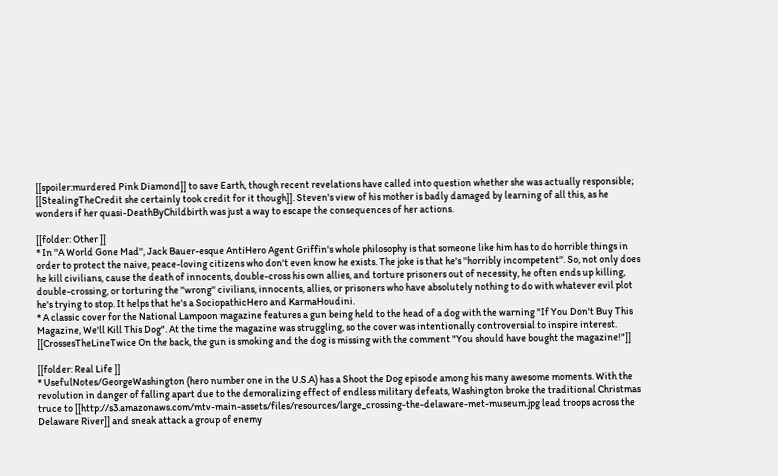[[spoiler:murdered Pink Diamond]] to save Earth, though recent revelations have called into question whether she was actually responsible; [[StealingTheCredit she certainly took credit for it though]]. Steven's view of his mother is badly damaged by learning of all this, as he wonders if her quasi-DeathByChildbirth was just a way to escape the consequences of her actions.

[[folder: Other ]]
* In ''A World Gone Mad'', Jack Bauer-esque AntiHero Agent Griffin's whole philosophy is that someone like him has to do horrible things in order to protect the naive, peace-loving citizens who don't even know he exists. The joke is that he's ''horribly incompetent''. So, not only does he kill civilians, cause the death of innocents, double-cross his own allies, and torture prisoners out of necessity, he often ends up killing, double-crossing, or torturing the ''wrong'' civilians, innocents, allies, or prisoners who have absolutely nothing to do with whatever evil plot he's trying to stop. It helps that he's a SociopathicHero and KarmaHoudini.
* A classic cover for the National Lampoon magazine features a gun being held to the head of a dog with the warning "If You Don't Buy This Magazine, We'll Kill This Dog". At the time the magazine was struggling, so the cover was intentionally controversial to inspire interest. [[CrossesTheLineTwice On the back, the gun is smoking and the dog is missing with the comment "You should have bought the magazine!"]]

[[folder: Real Life ]]
* UsefulNotes/GeorgeWashington (hero number one in the U.S.A) has a Shoot the Dog episode among his many awesome moments. With the revolution in danger of falling apart due to the demoralizing effect of endless military defeats, Washington broke the traditional Christmas truce to [[http://s3.amazonaws.com/mtv-main-assets/files/resources/large_crossing-the-delaware-met-museum.jpg lead troops across the Delaware River]] and sneak attack a group of enemy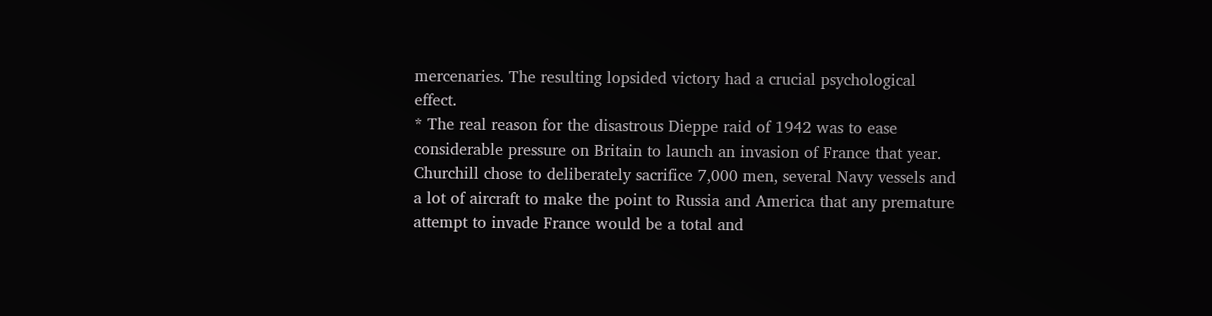mercenaries. The resulting lopsided victory had a crucial psychological effect.
* The real reason for the disastrous Dieppe raid of 1942 was to ease considerable pressure on Britain to launch an invasion of France that year. Churchill chose to deliberately sacrifice 7,000 men, several Navy vessels and a lot of aircraft to make the point to Russia and America that any premature attempt to invade France would be a total and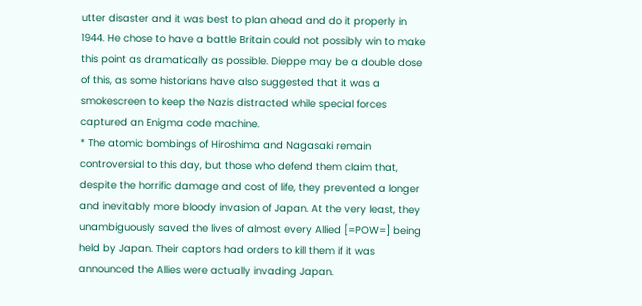utter disaster and it was best to plan ahead and do it properly in 1944. He chose to have a battle Britain could not possibly win to make this point as dramatically as possible. Dieppe may be a double dose of this, as some historians have also suggested that it was a smokescreen to keep the Nazis distracted while special forces captured an Enigma code machine.
* The atomic bombings of Hiroshima and Nagasaki remain controversial to this day, but those who defend them claim that, despite the horrific damage and cost of life, they prevented a longer and inevitably more bloody invasion of Japan. At the very least, they unambiguously saved the lives of almost every Allied [=POW=] being held by Japan. Their captors had orders to kill them if it was announced the Allies were actually invading Japan.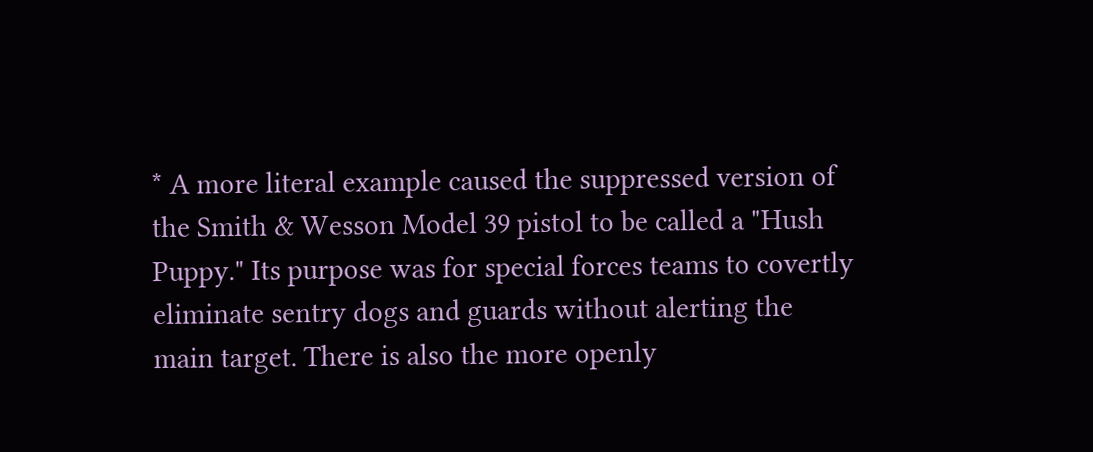* A more literal example caused the suppressed version of the Smith & Wesson Model 39 pistol to be called a "Hush Puppy." Its purpose was for special forces teams to covertly eliminate sentry dogs and guards without alerting the main target. There is also the more openly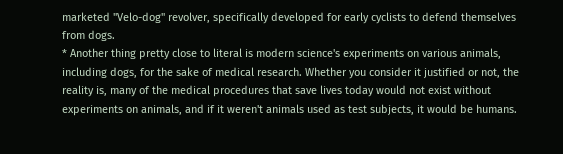marketed "Velo-dog" revolver, specifically developed for early cyclists to defend themselves from dogs.
* Another thing pretty close to literal is modern science's experiments on various animals, including dogs, for the sake of medical research. Whether you consider it justified or not, the reality is, many of the medical procedures that save lives today would not exist without experiments on animals, and if it weren't animals used as test subjects, it would be humans.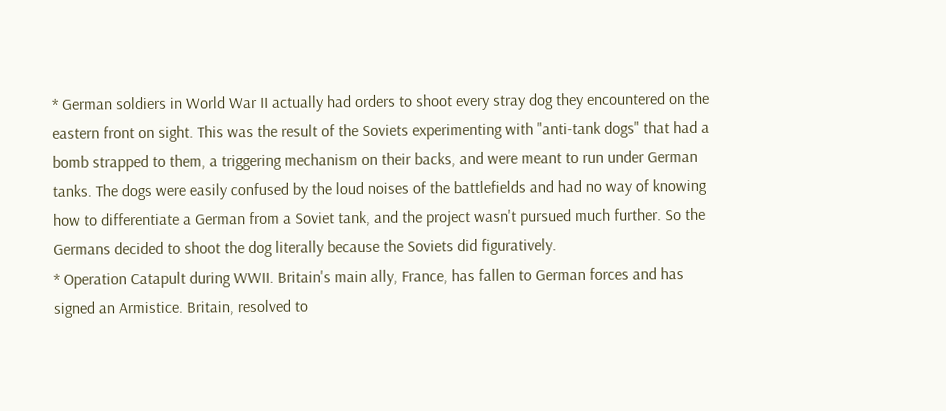* German soldiers in World War II actually had orders to shoot every stray dog they encountered on the eastern front on sight. This was the result of the Soviets experimenting with "anti-tank dogs" that had a bomb strapped to them, a triggering mechanism on their backs, and were meant to run under German tanks. The dogs were easily confused by the loud noises of the battlefields and had no way of knowing how to differentiate a German from a Soviet tank, and the project wasn't pursued much further. So the Germans decided to shoot the dog literally because the Soviets did figuratively.
* Operation Catapult during WWII. Britain's main ally, France, has fallen to German forces and has signed an Armistice. Britain, resolved to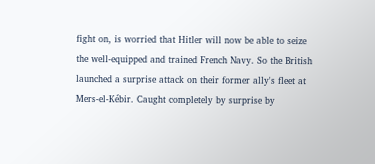fight on, is worried that Hitler will now be able to seize the well-equipped and trained French Navy. So the British launched a surprise attack on their former ally's fleet at Mers-el-Kébir. Caught completely by surprise by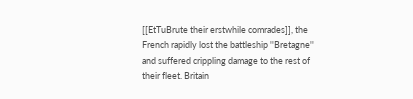[[EtTuBrute their erstwhile comrades]], the French rapidly lost the battleship ''Bretagne'' and suffered crippling damage to the rest of their fleet. Britain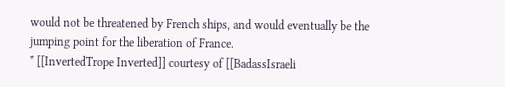would not be threatened by French ships, and would eventually be the jumping point for the liberation of France.
* [[InvertedTrope Inverted]] courtesy of [[BadassIsraeli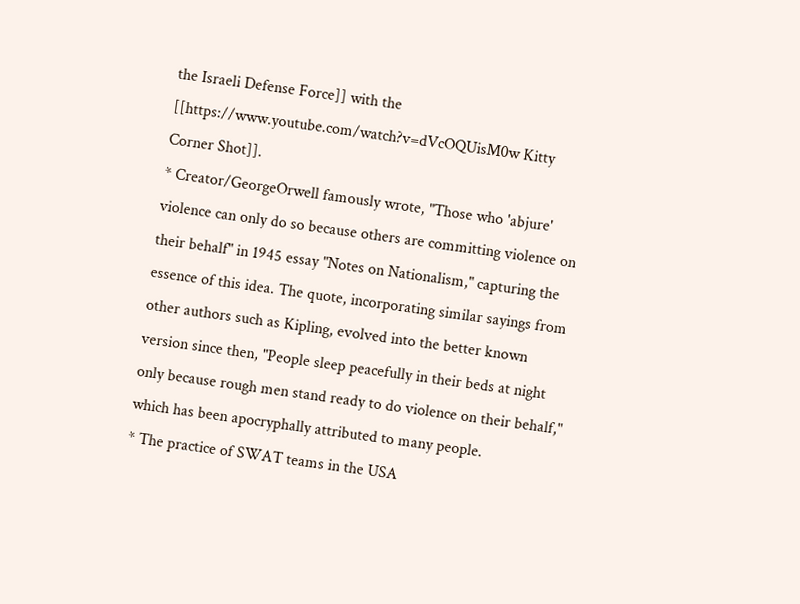the Israeli Defense Force]] with the [[https://www.youtube.com/watch?v=dVcOQUisM0w Kitty Corner Shot]].
* Creator/GeorgeOrwell famously wrote, "Those who 'abjure' violence can only do so because others are committing violence on their behalf" in 1945 essay "Notes on Nationalism," capturing the essence of this idea. The quote, incorporating similar sayings from other authors such as Kipling, evolved into the better known version since then, "People sleep peacefully in their beds at night only because rough men stand ready to do violence on their behalf," which has been apocryphally attributed to many people.
* The practice of SWAT teams in the USA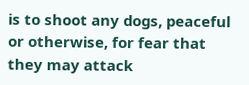is to shoot any dogs, peaceful or otherwise, for fear that they may attack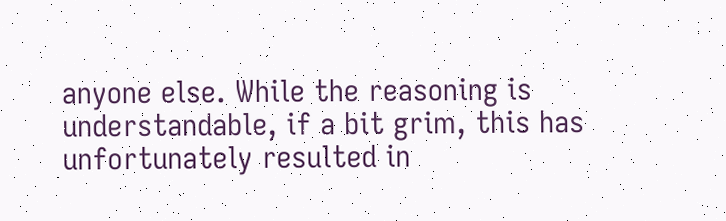anyone else. While the reasoning is understandable, if a bit grim, this has unfortunately resulted in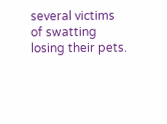several victims of swatting losing their pets.